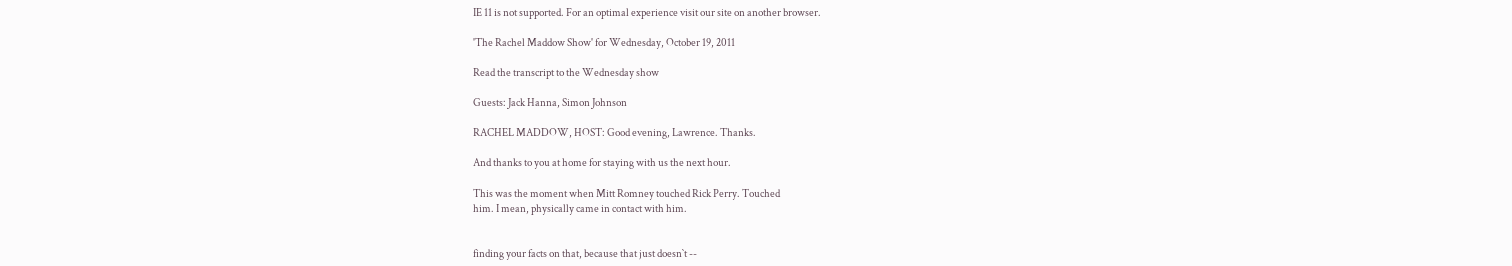IE 11 is not supported. For an optimal experience visit our site on another browser.

'The Rachel Maddow Show' for Wednesday, October 19, 2011

Read the transcript to the Wednesday show

Guests: Jack Hanna, Simon Johnson

RACHEL MADDOW, HOST: Good evening, Lawrence. Thanks.

And thanks to you at home for staying with us the next hour.

This was the moment when Mitt Romney touched Rick Perry. Touched
him. I mean, physically came in contact with him.


finding your facts on that, because that just doesn`t --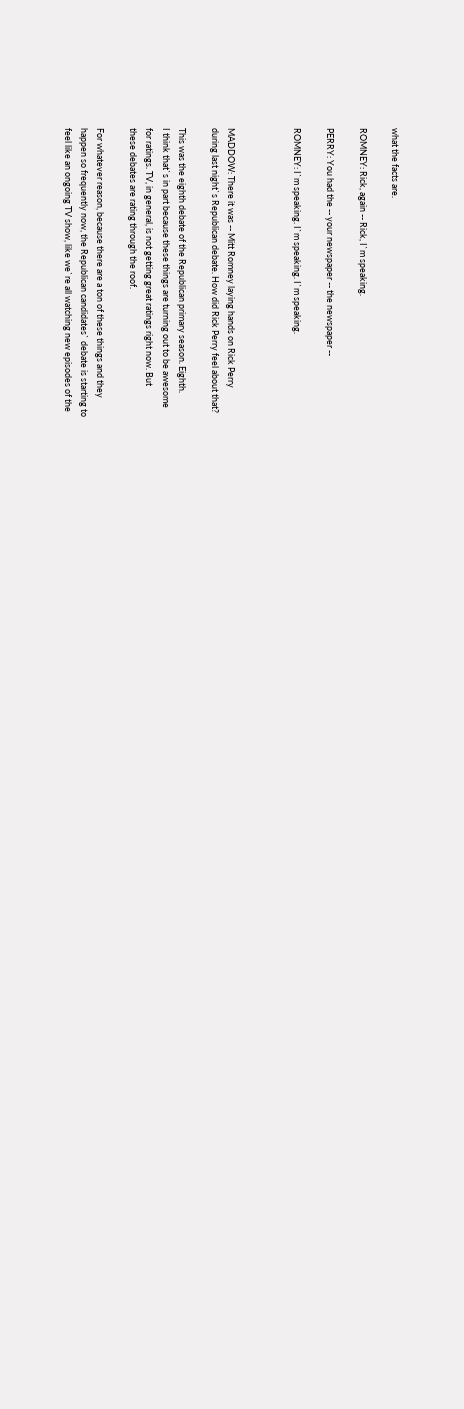what the facts are.

ROMNEY: Rick, again -- Rick, I`m speaking.

PERRY: You had the -- your newspaper -- the newspaper --

ROMNEY: I`m speaking. I`m speaking. I`m speaking.



MADDOW: There it was -- Mitt Romney laying hands on Rick Perry
during last night`s Republican debate. How did Rick Perry feel about that?

This was the eighth debate of the Republican primary season. Eighth.
I think that`s in part because these things are turning out to be awesome
for ratings. TV, in general, is not getting great ratings right now. But
these debates are rating through the roof.

For whatever reason, because there are a ton of these things and they
happen so frequently now, the Republican candidates` debate is starting to
feel like an ongoing TV show, like we`re all watching new episodes of the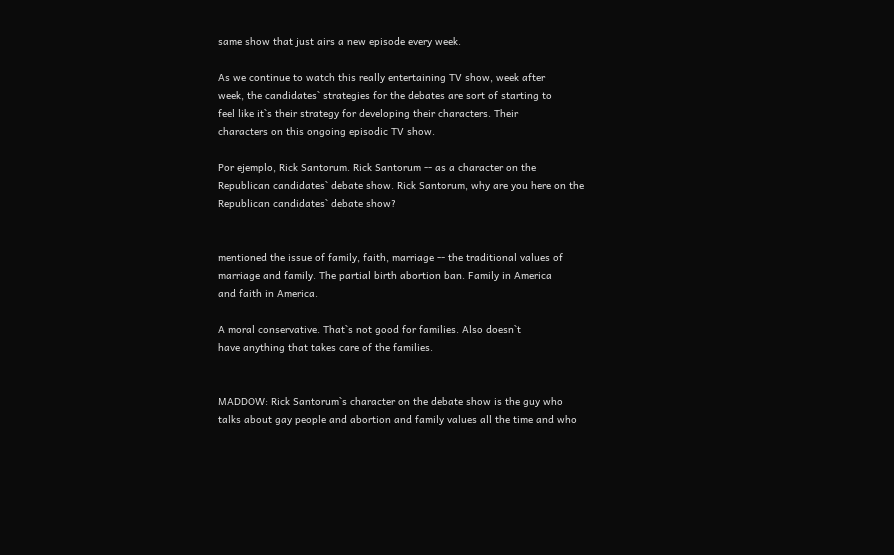same show that just airs a new episode every week.

As we continue to watch this really entertaining TV show, week after
week, the candidates` strategies for the debates are sort of starting to
feel like it`s their strategy for developing their characters. Their
characters on this ongoing episodic TV show.

Por ejemplo, Rick Santorum. Rick Santorum -- as a character on the
Republican candidates` debate show. Rick Santorum, why are you here on the
Republican candidates` debate show?


mentioned the issue of family, faith, marriage -- the traditional values of
marriage and family. The partial birth abortion ban. Family in America
and faith in America.

A moral conservative. That`s not good for families. Also doesn`t
have anything that takes care of the families.


MADDOW: Rick Santorum`s character on the debate show is the guy who
talks about gay people and abortion and family values all the time and who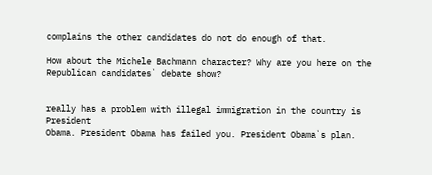complains the other candidates do not do enough of that.

How about the Michele Bachmann character? Why are you here on the
Republican candidates` debate show?


really has a problem with illegal immigration in the country is President
Obama. President Obama has failed you. President Obama`s plan.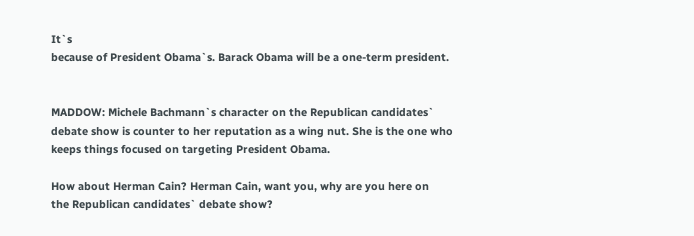It`s
because of President Obama`s. Barack Obama will be a one-term president.


MADDOW: Michele Bachmann`s character on the Republican candidates`
debate show is counter to her reputation as a wing nut. She is the one who
keeps things focused on targeting President Obama.

How about Herman Cain? Herman Cain, want you, why are you here on
the Republican candidates` debate show?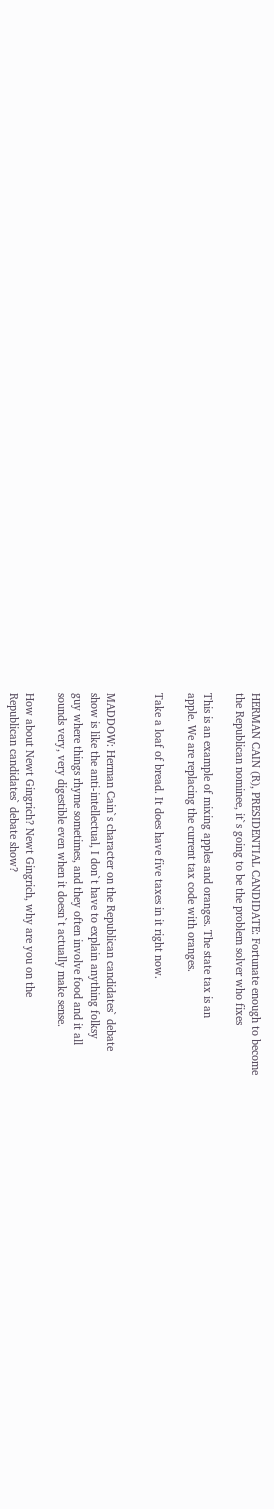HERMAN CAIN (R), PRESIDENTIAL CANDIDATE: Fortunate enough to become
the Republican nominee, it`s going to be the problem solver who fixes

This is an example of mixing apples and oranges. The state tax is an
apple. We are replacing the current tax code with oranges.

Take a loaf of bread. It does have five taxes in it right now.


MADDOW: Herman Cain`s character on the Republican candidates` debate
show is like the anti-intellectual, I don`t have to explain anything folksy
guy where things rhyme sometimes, and they often involve food and it all
sounds very, very digestible even when it doesn`t actually make sense.

How about Newt Gingrich? Newt Gingrich, why are you on the
Republican candidates` debate show?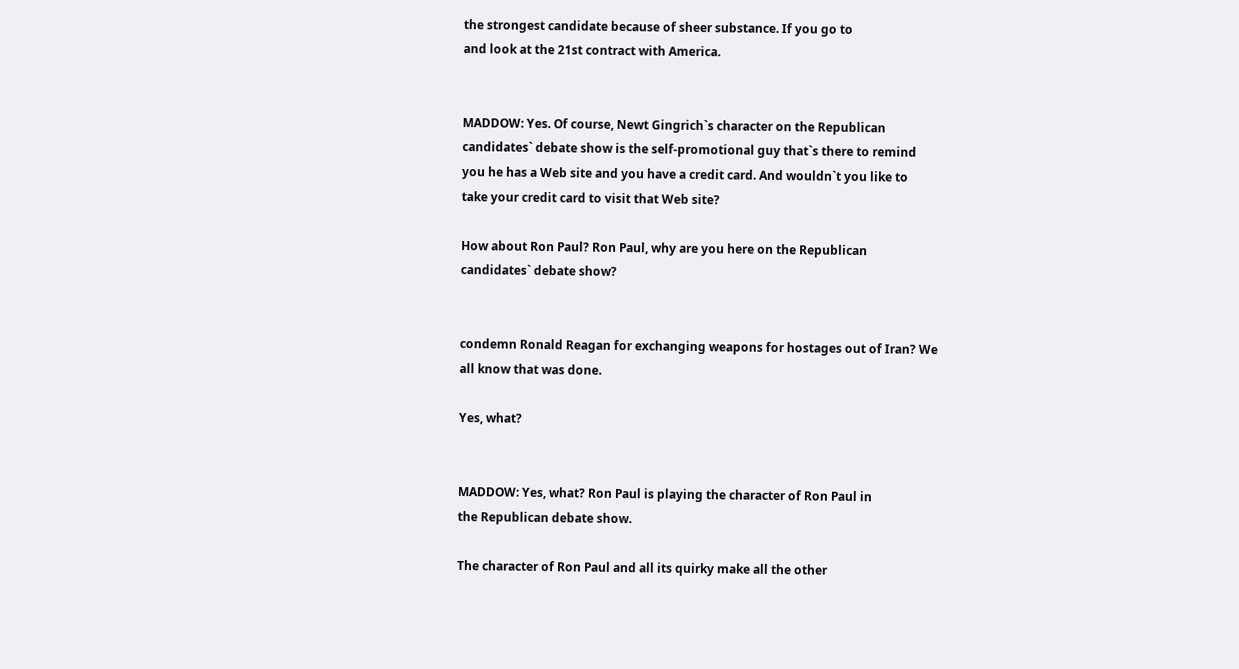the strongest candidate because of sheer substance. If you go to
and look at the 21st contract with America.


MADDOW: Yes. Of course, Newt Gingrich`s character on the Republican
candidates` debate show is the self-promotional guy that`s there to remind
you he has a Web site and you have a credit card. And wouldn`t you like to
take your credit card to visit that Web site?

How about Ron Paul? Ron Paul, why are you here on the Republican
candidates` debate show?


condemn Ronald Reagan for exchanging weapons for hostages out of Iran? We
all know that was done.

Yes, what?


MADDOW: Yes, what? Ron Paul is playing the character of Ron Paul in
the Republican debate show.

The character of Ron Paul and all its quirky make all the other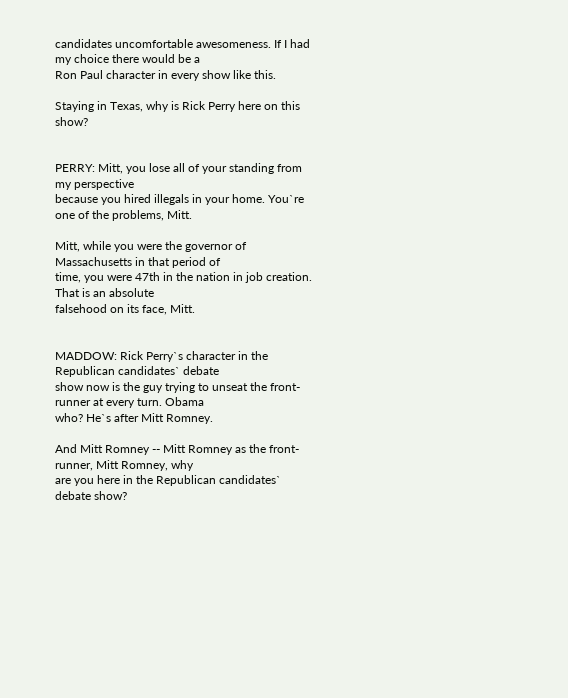candidates uncomfortable awesomeness. If I had my choice there would be a
Ron Paul character in every show like this.

Staying in Texas, why is Rick Perry here on this show?


PERRY: Mitt, you lose all of your standing from my perspective
because you hired illegals in your home. You`re one of the problems, Mitt.

Mitt, while you were the governor of Massachusetts in that period of
time, you were 47th in the nation in job creation. That is an absolute
falsehood on its face, Mitt.


MADDOW: Rick Perry`s character in the Republican candidates` debate
show now is the guy trying to unseat the front-runner at every turn. Obama
who? He`s after Mitt Romney.

And Mitt Romney -- Mitt Romney as the front-runner, Mitt Romney, why
are you here in the Republican candidates` debate show?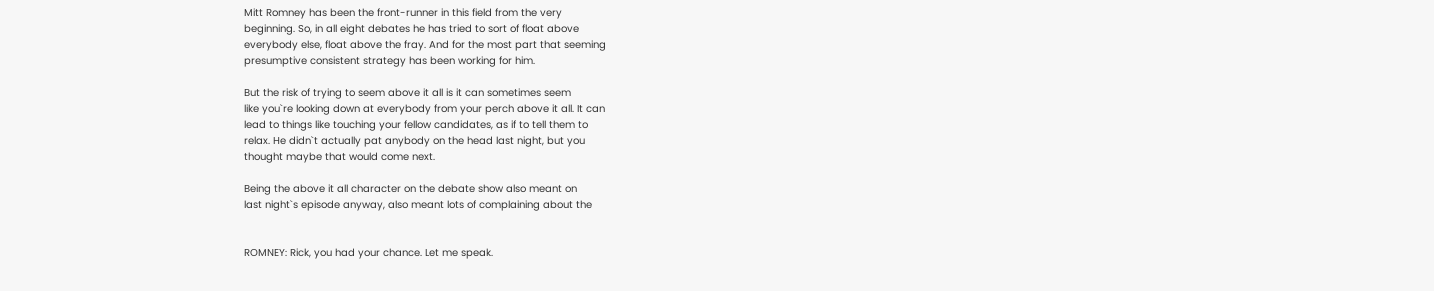Mitt Romney has been the front-runner in this field from the very
beginning. So, in all eight debates he has tried to sort of float above
everybody else, float above the fray. And for the most part that seeming
presumptive consistent strategy has been working for him.

But the risk of trying to seem above it all is it can sometimes seem
like you`re looking down at everybody from your perch above it all. It can
lead to things like touching your fellow candidates, as if to tell them to
relax. He didn`t actually pat anybody on the head last night, but you
thought maybe that would come next.

Being the above it all character on the debate show also meant on
last night`s episode anyway, also meant lots of complaining about the


ROMNEY: Rick, you had your chance. Let me speak.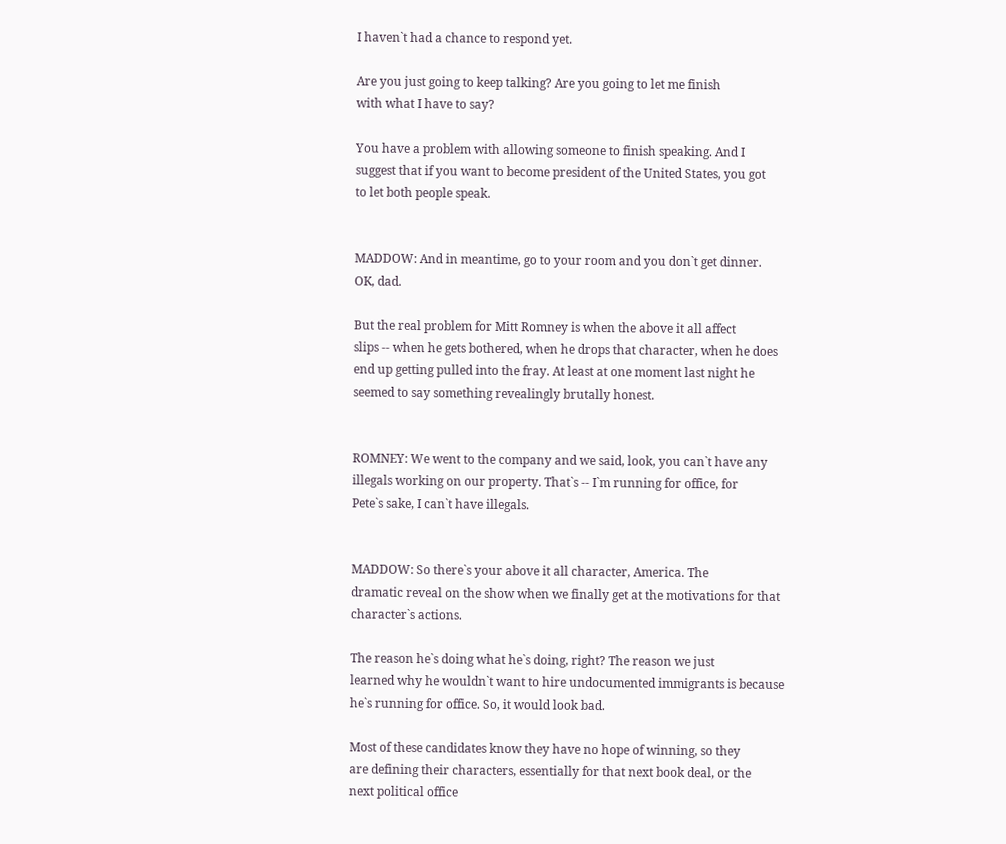I haven`t had a chance to respond yet.

Are you just going to keep talking? Are you going to let me finish
with what I have to say?

You have a problem with allowing someone to finish speaking. And I
suggest that if you want to become president of the United States, you got
to let both people speak.


MADDOW: And in meantime, go to your room and you don`t get dinner.
OK, dad.

But the real problem for Mitt Romney is when the above it all affect
slips -- when he gets bothered, when he drops that character, when he does
end up getting pulled into the fray. At least at one moment last night he
seemed to say something revealingly brutally honest.


ROMNEY: We went to the company and we said, look, you can`t have any
illegals working on our property. That`s -- I`m running for office, for
Pete`s sake, I can`t have illegals.


MADDOW: So there`s your above it all character, America. The
dramatic reveal on the show when we finally get at the motivations for that
character`s actions.

The reason he`s doing what he`s doing, right? The reason we just
learned why he wouldn`t want to hire undocumented immigrants is because
he`s running for office. So, it would look bad.

Most of these candidates know they have no hope of winning, so they
are defining their characters, essentially for that next book deal, or the
next political office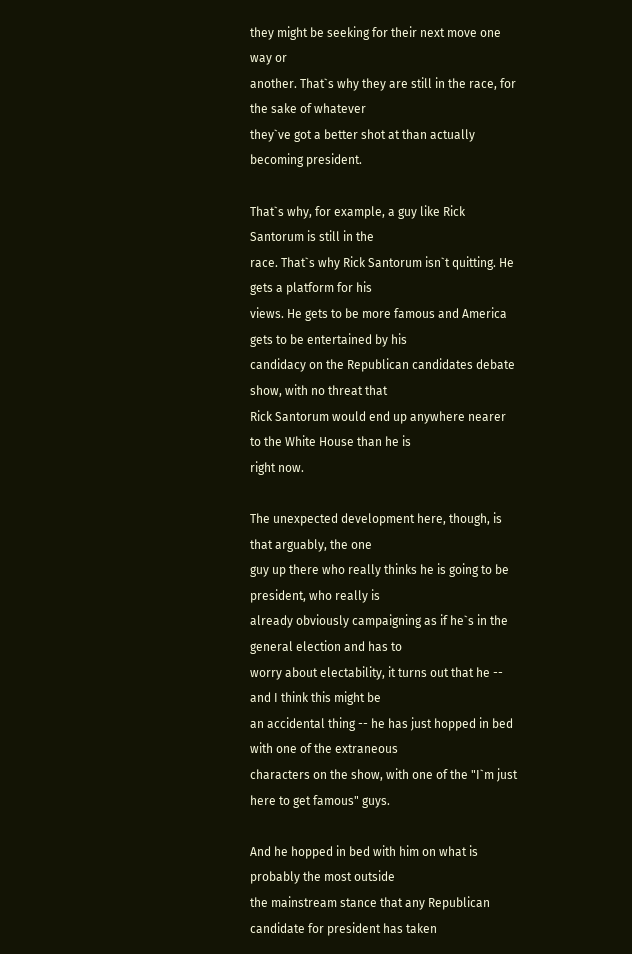they might be seeking for their next move one way or
another. That`s why they are still in the race, for the sake of whatever
they`ve got a better shot at than actually becoming president.

That`s why, for example, a guy like Rick Santorum is still in the
race. That`s why Rick Santorum isn`t quitting. He gets a platform for his
views. He gets to be more famous and America gets to be entertained by his
candidacy on the Republican candidates debate show, with no threat that
Rick Santorum would end up anywhere nearer to the White House than he is
right now.

The unexpected development here, though, is that arguably, the one
guy up there who really thinks he is going to be president, who really is
already obviously campaigning as if he`s in the general election and has to
worry about electability, it turns out that he -- and I think this might be
an accidental thing -- he has just hopped in bed with one of the extraneous
characters on the show, with one of the "I`m just here to get famous" guys.

And he hopped in bed with him on what is probably the most outside
the mainstream stance that any Republican candidate for president has taken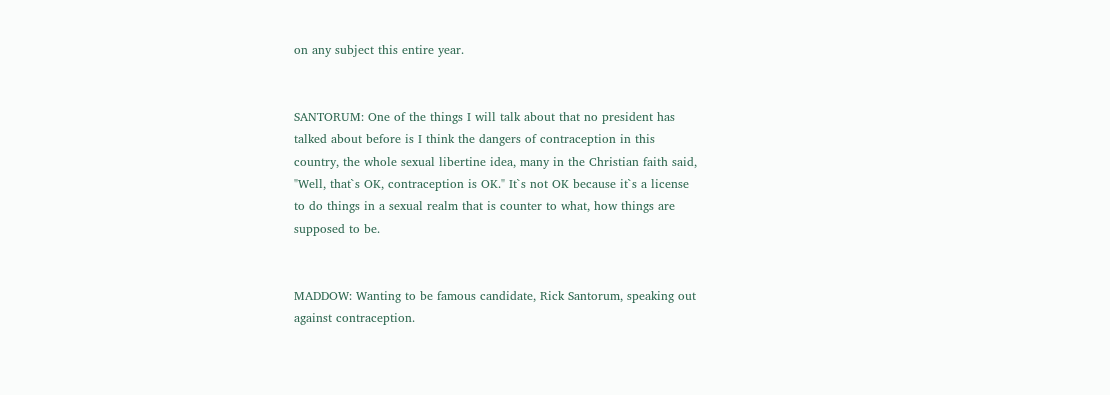on any subject this entire year.


SANTORUM: One of the things I will talk about that no president has
talked about before is I think the dangers of contraception in this
country, the whole sexual libertine idea, many in the Christian faith said,
"Well, that`s OK, contraception is OK." It`s not OK because it`s a license
to do things in a sexual realm that is counter to what, how things are
supposed to be.


MADDOW: Wanting to be famous candidate, Rick Santorum, speaking out
against contraception.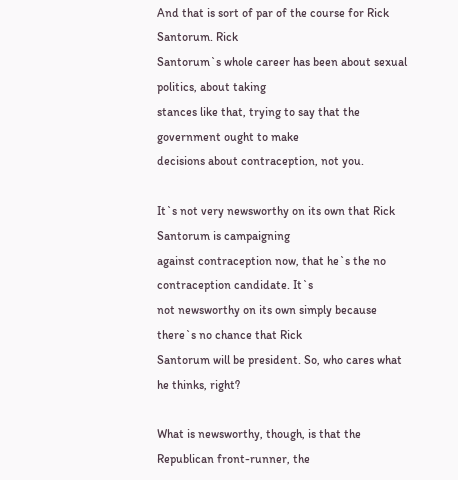And that is sort of par of the course for Rick Santorum. Rick
Santorum`s whole career has been about sexual politics, about taking
stances like that, trying to say that the government ought to make
decisions about contraception, not you.

It`s not very newsworthy on its own that Rick Santorum is campaigning
against contraception now, that he`s the no contraception candidate. It`s
not newsworthy on its own simply because there`s no chance that Rick
Santorum will be president. So, who cares what he thinks, right?

What is newsworthy, though, is that the Republican front-runner, the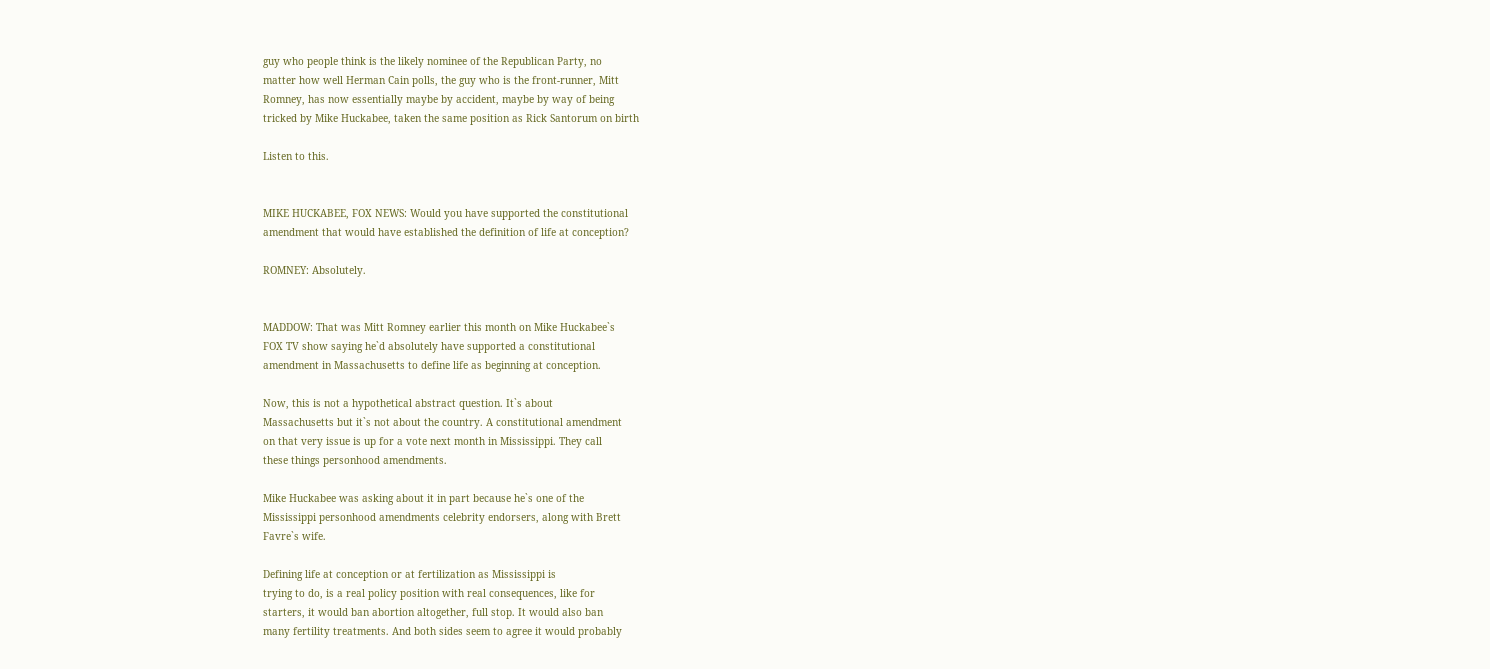guy who people think is the likely nominee of the Republican Party, no
matter how well Herman Cain polls, the guy who is the front-runner, Mitt
Romney, has now essentially maybe by accident, maybe by way of being
tricked by Mike Huckabee, taken the same position as Rick Santorum on birth

Listen to this.


MIKE HUCKABEE, FOX NEWS: Would you have supported the constitutional
amendment that would have established the definition of life at conception?

ROMNEY: Absolutely.


MADDOW: That was Mitt Romney earlier this month on Mike Huckabee`s
FOX TV show saying he`d absolutely have supported a constitutional
amendment in Massachusetts to define life as beginning at conception.

Now, this is not a hypothetical abstract question. It`s about
Massachusetts but it`s not about the country. A constitutional amendment
on that very issue is up for a vote next month in Mississippi. They call
these things personhood amendments.

Mike Huckabee was asking about it in part because he`s one of the
Mississippi personhood amendments celebrity endorsers, along with Brett
Favre`s wife.

Defining life at conception or at fertilization as Mississippi is
trying to do, is a real policy position with real consequences, like for
starters, it would ban abortion altogether, full stop. It would also ban
many fertility treatments. And both sides seem to agree it would probably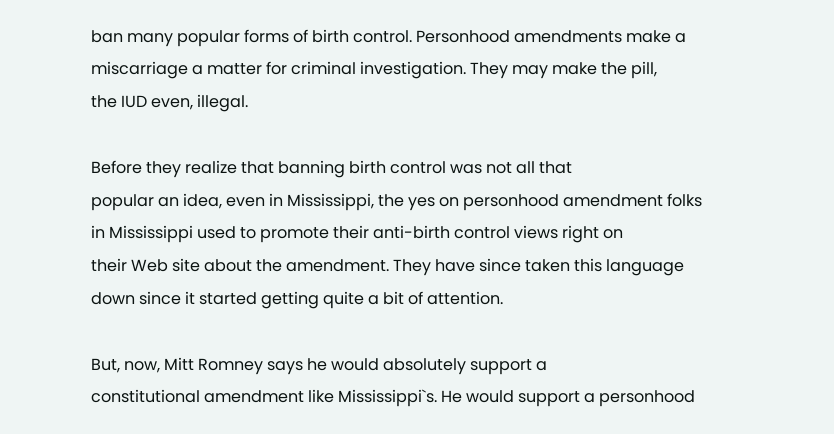ban many popular forms of birth control. Personhood amendments make a
miscarriage a matter for criminal investigation. They may make the pill,
the IUD even, illegal.

Before they realize that banning birth control was not all that
popular an idea, even in Mississippi, the yes on personhood amendment folks
in Mississippi used to promote their anti-birth control views right on
their Web site about the amendment. They have since taken this language
down since it started getting quite a bit of attention.

But, now, Mitt Romney says he would absolutely support a
constitutional amendment like Mississippi`s. He would support a personhood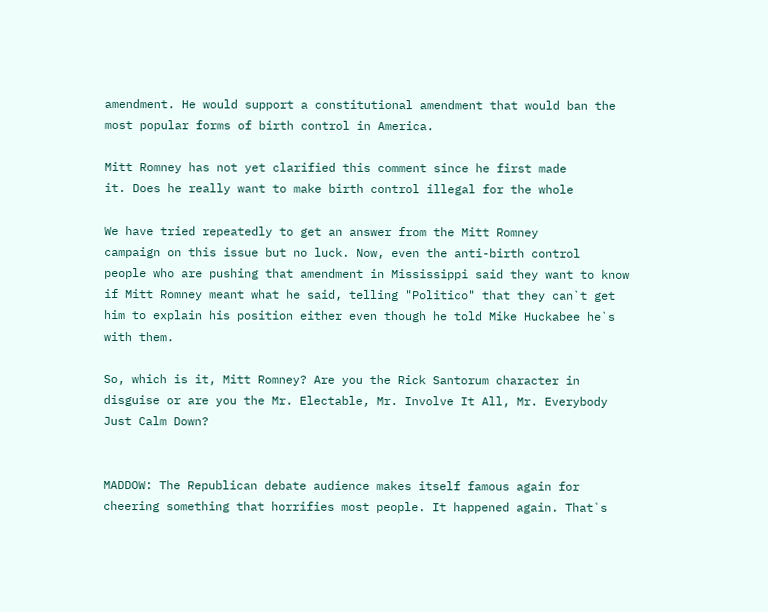amendment. He would support a constitutional amendment that would ban the
most popular forms of birth control in America.

Mitt Romney has not yet clarified this comment since he first made
it. Does he really want to make birth control illegal for the whole

We have tried repeatedly to get an answer from the Mitt Romney
campaign on this issue but no luck. Now, even the anti-birth control
people who are pushing that amendment in Mississippi said they want to know
if Mitt Romney meant what he said, telling "Politico" that they can`t get
him to explain his position either even though he told Mike Huckabee he`s
with them.

So, which is it, Mitt Romney? Are you the Rick Santorum character in
disguise or are you the Mr. Electable, Mr. Involve It All, Mr. Everybody
Just Calm Down?


MADDOW: The Republican debate audience makes itself famous again for
cheering something that horrifies most people. It happened again. That`s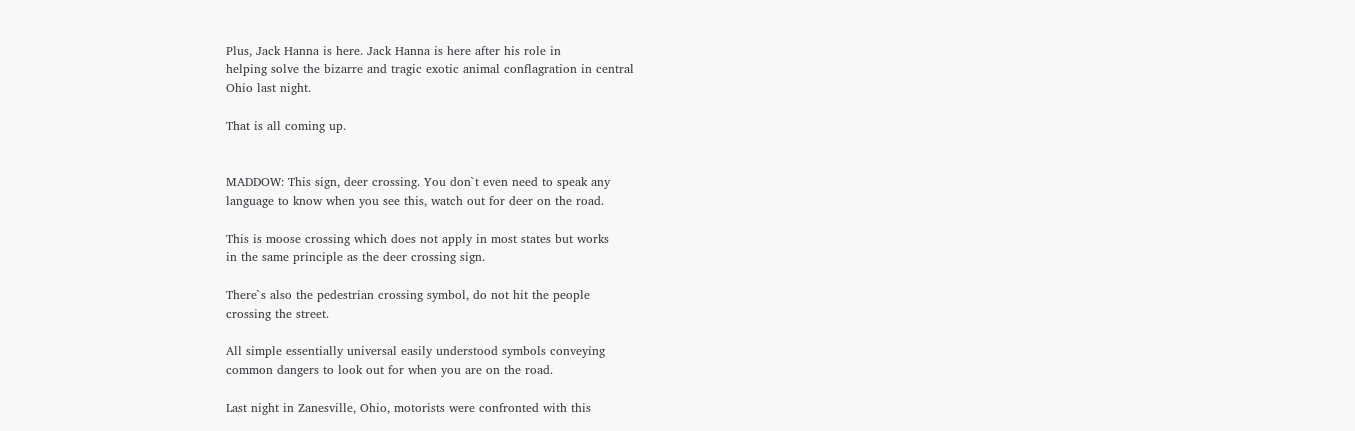Plus, Jack Hanna is here. Jack Hanna is here after his role in
helping solve the bizarre and tragic exotic animal conflagration in central
Ohio last night.

That is all coming up.


MADDOW: This sign, deer crossing. You don`t even need to speak any
language to know when you see this, watch out for deer on the road.

This is moose crossing which does not apply in most states but works
in the same principle as the deer crossing sign.

There`s also the pedestrian crossing symbol, do not hit the people
crossing the street.

All simple essentially universal easily understood symbols conveying
common dangers to look out for when you are on the road.

Last night in Zanesville, Ohio, motorists were confronted with this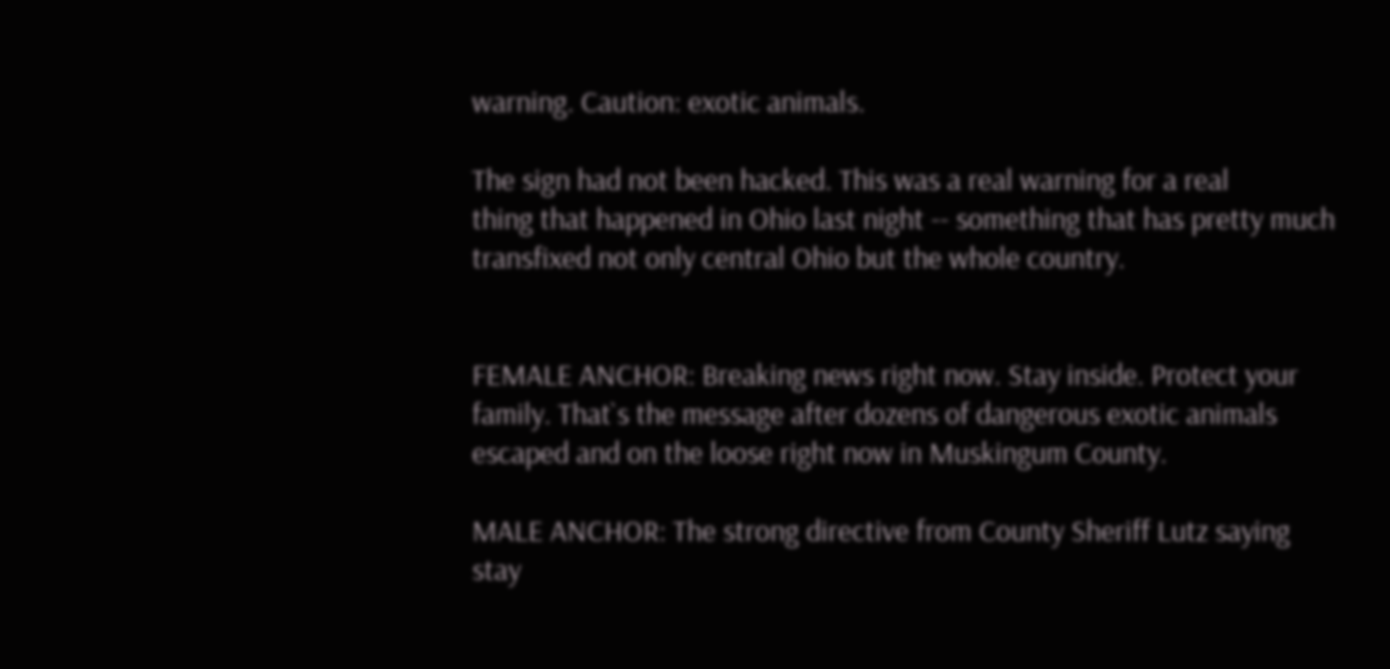warning. Caution: exotic animals.

The sign had not been hacked. This was a real warning for a real
thing that happened in Ohio last night -- something that has pretty much
transfixed not only central Ohio but the whole country.


FEMALE ANCHOR: Breaking news right now. Stay inside. Protect your
family. That`s the message after dozens of dangerous exotic animals
escaped and on the loose right now in Muskingum County.

MALE ANCHOR: The strong directive from County Sheriff Lutz saying
stay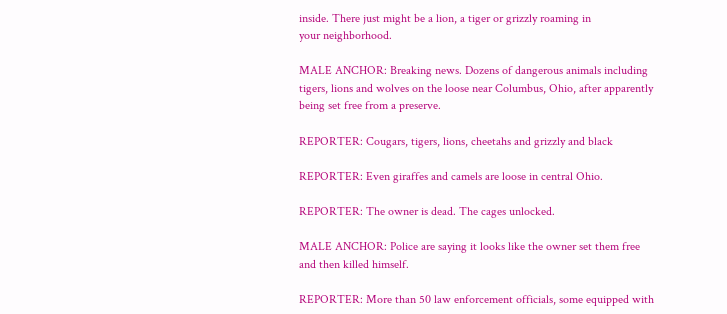inside. There just might be a lion, a tiger or grizzly roaming in
your neighborhood.

MALE ANCHOR: Breaking news. Dozens of dangerous animals including
tigers, lions and wolves on the loose near Columbus, Ohio, after apparently
being set free from a preserve.

REPORTER: Cougars, tigers, lions, cheetahs and grizzly and black

REPORTER: Even giraffes and camels are loose in central Ohio.

REPORTER: The owner is dead. The cages unlocked.

MALE ANCHOR: Police are saying it looks like the owner set them free
and then killed himself.

REPORTER: More than 50 law enforcement officials, some equipped with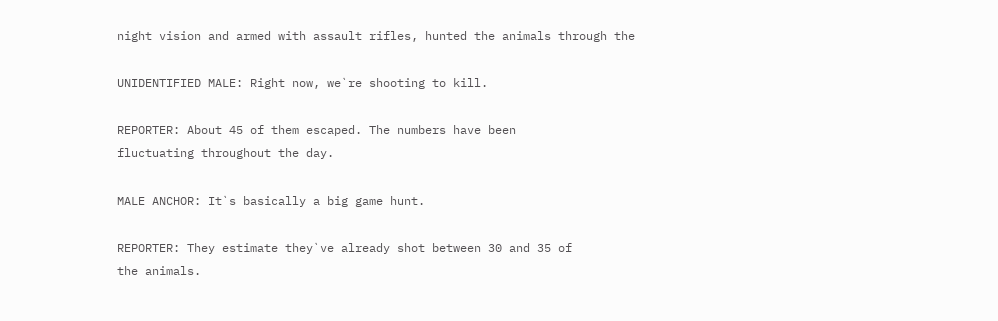night vision and armed with assault rifles, hunted the animals through the

UNIDENTIFIED MALE: Right now, we`re shooting to kill.

REPORTER: About 45 of them escaped. The numbers have been
fluctuating throughout the day.

MALE ANCHOR: It`s basically a big game hunt.

REPORTER: They estimate they`ve already shot between 30 and 35 of
the animals.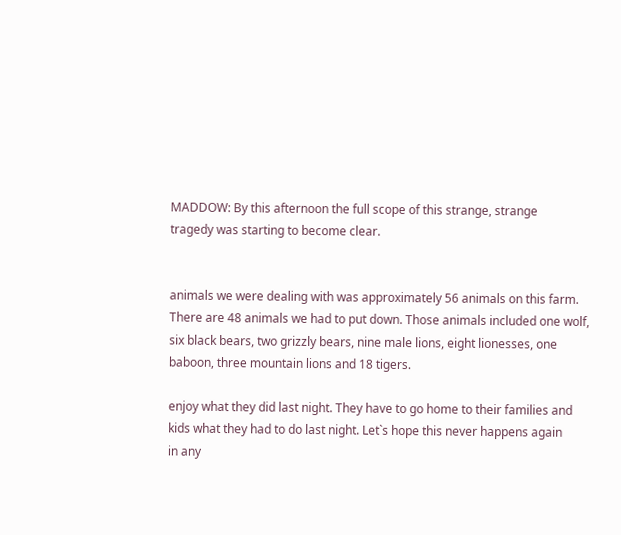MADDOW: By this afternoon the full scope of this strange, strange
tragedy was starting to become clear.


animals we were dealing with was approximately 56 animals on this farm.
There are 48 animals we had to put down. Those animals included one wolf,
six black bears, two grizzly bears, nine male lions, eight lionesses, one
baboon, three mountain lions and 18 tigers.

enjoy what they did last night. They have to go home to their families and
kids what they had to do last night. Let`s hope this never happens again
in any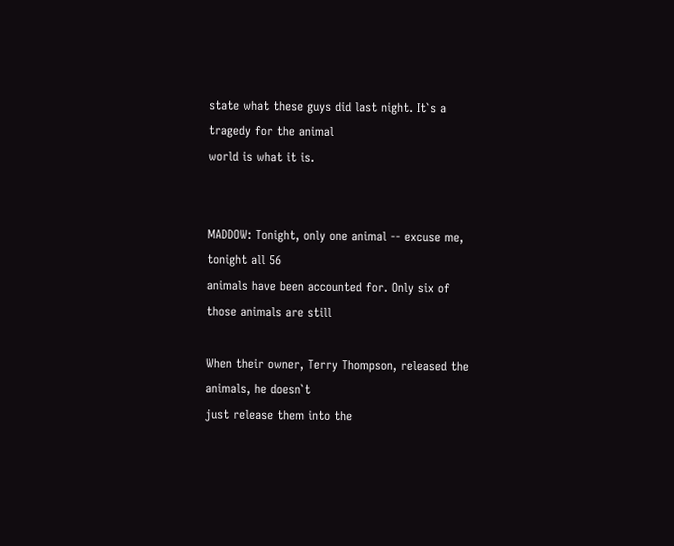state what these guys did last night. It`s a tragedy for the animal
world is what it is.


MADDOW: Tonight, only one animal -- excuse me, tonight all 56
animals have been accounted for. Only six of those animals are still

When their owner, Terry Thompson, released the animals, he doesn`t
just release them into the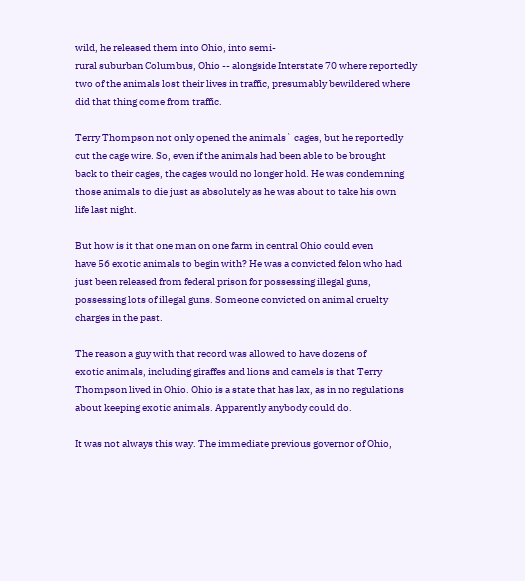wild, he released them into Ohio, into semi-
rural suburban Columbus, Ohio -- alongside Interstate 70 where reportedly
two of the animals lost their lives in traffic, presumably bewildered where
did that thing come from traffic.

Terry Thompson not only opened the animals` cages, but he reportedly
cut the cage wire. So, even if the animals had been able to be brought
back to their cages, the cages would no longer hold. He was condemning
those animals to die just as absolutely as he was about to take his own
life last night.

But how is it that one man on one farm in central Ohio could even
have 56 exotic animals to begin with? He was a convicted felon who had
just been released from federal prison for possessing illegal guns,
possessing lots of illegal guns. Someone convicted on animal cruelty
charges in the past.

The reason a guy with that record was allowed to have dozens of
exotic animals, including giraffes and lions and camels is that Terry
Thompson lived in Ohio. Ohio is a state that has lax, as in no regulations
about keeping exotic animals. Apparently anybody could do.

It was not always this way. The immediate previous governor of Ohio,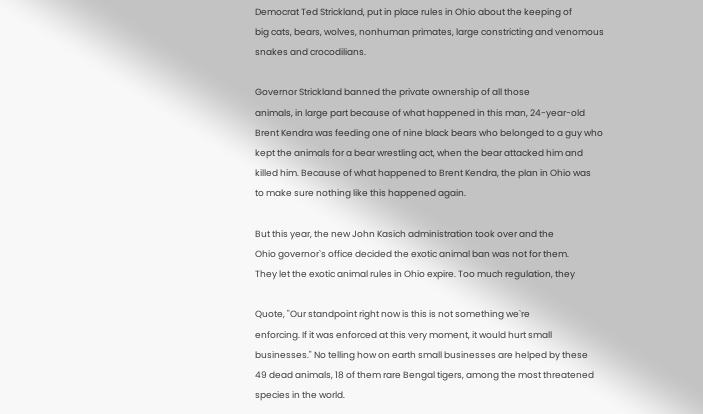Democrat Ted Strickland, put in place rules in Ohio about the keeping of
big cats, bears, wolves, nonhuman primates, large constricting and venomous
snakes and crocodilians.

Governor Strickland banned the private ownership of all those
animals, in large part because of what happened in this man, 24-year-old
Brent Kendra was feeding one of nine black bears who belonged to a guy who
kept the animals for a bear wrestling act, when the bear attacked him and
killed him. Because of what happened to Brent Kendra, the plan in Ohio was
to make sure nothing like this happened again.

But this year, the new John Kasich administration took over and the
Ohio governor`s office decided the exotic animal ban was not for them.
They let the exotic animal rules in Ohio expire. Too much regulation, they

Quote, "Our standpoint right now is this is not something we`re
enforcing. If it was enforced at this very moment, it would hurt small
businesses." No telling how on earth small businesses are helped by these
49 dead animals, 18 of them rare Bengal tigers, among the most threatened
species in the world.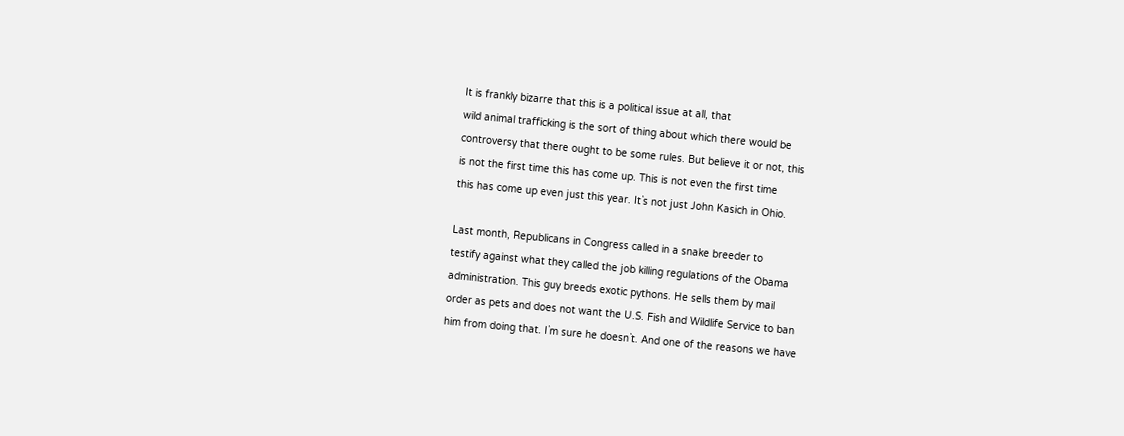It is frankly bizarre that this is a political issue at all, that
wild animal trafficking is the sort of thing about which there would be
controversy that there ought to be some rules. But believe it or not, this
is not the first time this has come up. This is not even the first time
this has come up even just this year. It`s not just John Kasich in Ohio.

Last month, Republicans in Congress called in a snake breeder to
testify against what they called the job killing regulations of the Obama
administration. This guy breeds exotic pythons. He sells them by mail
order as pets and does not want the U.S. Fish and Wildlife Service to ban
him from doing that. I`m sure he doesn`t. And one of the reasons we have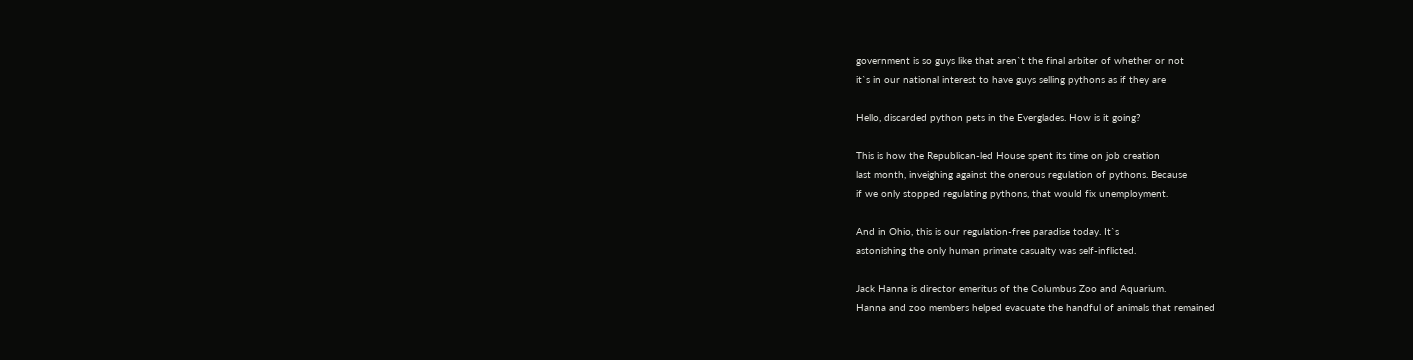government is so guys like that aren`t the final arbiter of whether or not
it`s in our national interest to have guys selling pythons as if they are

Hello, discarded python pets in the Everglades. How is it going?

This is how the Republican-led House spent its time on job creation
last month, inveighing against the onerous regulation of pythons. Because
if we only stopped regulating pythons, that would fix unemployment.

And in Ohio, this is our regulation-free paradise today. It`s
astonishing the only human primate casualty was self-inflicted.

Jack Hanna is director emeritus of the Columbus Zoo and Aquarium.
Hanna and zoo members helped evacuate the handful of animals that remained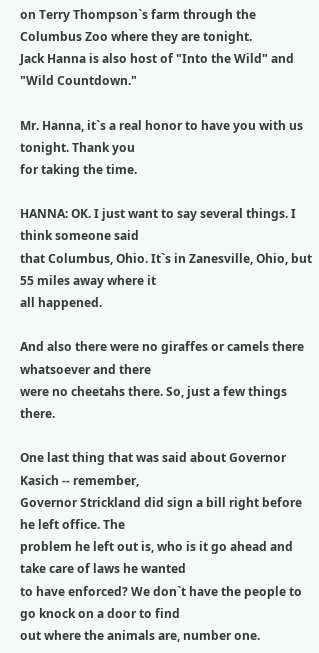on Terry Thompson`s farm through the Columbus Zoo where they are tonight.
Jack Hanna is also host of "Into the Wild" and "Wild Countdown."

Mr. Hanna, it`s a real honor to have you with us tonight. Thank you
for taking the time.

HANNA: OK. I just want to say several things. I think someone said
that Columbus, Ohio. It`s in Zanesville, Ohio, but 55 miles away where it
all happened.

And also there were no giraffes or camels there whatsoever and there
were no cheetahs there. So, just a few things there.

One last thing that was said about Governor Kasich -- remember,
Governor Strickland did sign a bill right before he left office. The
problem he left out is, who is it go ahead and take care of laws he wanted
to have enforced? We don`t have the people to go knock on a door to find
out where the animals are, number one.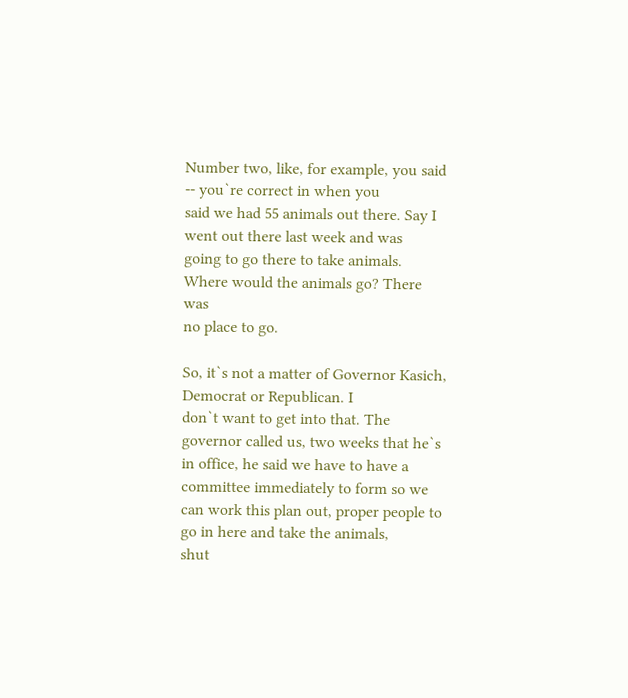Number two, like, for example, you said -- you`re correct in when you
said we had 55 animals out there. Say I went out there last week and was
going to go there to take animals. Where would the animals go? There was
no place to go.

So, it`s not a matter of Governor Kasich, Democrat or Republican. I
don`t want to get into that. The governor called us, two weeks that he`s
in office, he said we have to have a committee immediately to form so we
can work this plan out, proper people to go in here and take the animals,
shut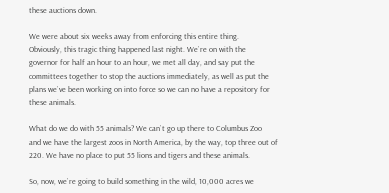these auctions down.

We were about six weeks away from enforcing this entire thing.
Obviously, this tragic thing happened last night. We`re on with the
governor for half an hour to an hour, we met all day, and say put the
committees together to stop the auctions immediately, as well as put the
plans we`ve been working on into force so we can no have a repository for
these animals.

What do we do with 55 animals? We can`t go up there to Columbus Zoo
and we have the largest zoos in North America, by the way, top three out of
220. We have no place to put 55 lions and tigers and these animals.

So, now, we`re going to build something in the wild, 10,000 acres we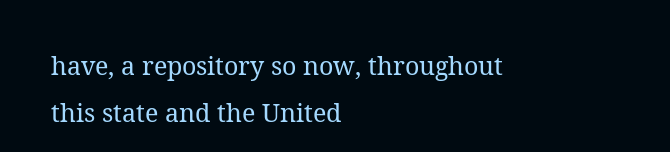have, a repository so now, throughout this state and the United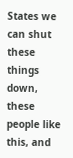States we
can shut these things down, these people like this, and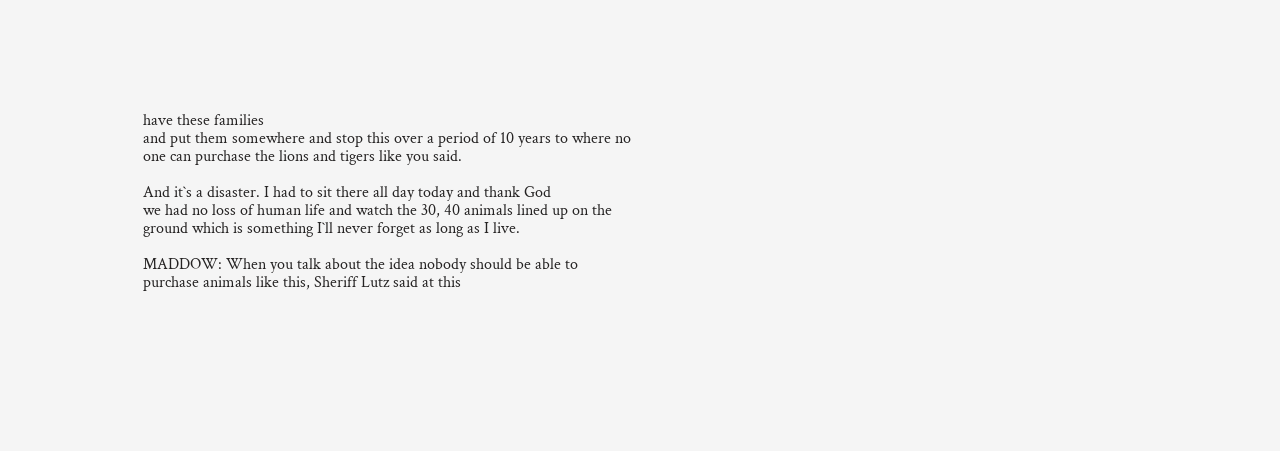have these families
and put them somewhere and stop this over a period of 10 years to where no
one can purchase the lions and tigers like you said.

And it`s a disaster. I had to sit there all day today and thank God
we had no loss of human life and watch the 30, 40 animals lined up on the
ground which is something I`ll never forget as long as I live.

MADDOW: When you talk about the idea nobody should be able to
purchase animals like this, Sheriff Lutz said at this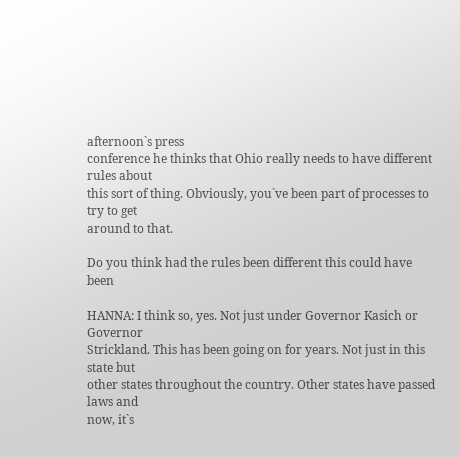afternoon`s press
conference he thinks that Ohio really needs to have different rules about
this sort of thing. Obviously, you`ve been part of processes to try to get
around to that.

Do you think had the rules been different this could have been

HANNA: I think so, yes. Not just under Governor Kasich or Governor
Strickland. This has been going on for years. Not just in this state but
other states throughout the country. Other states have passed laws and
now, it`s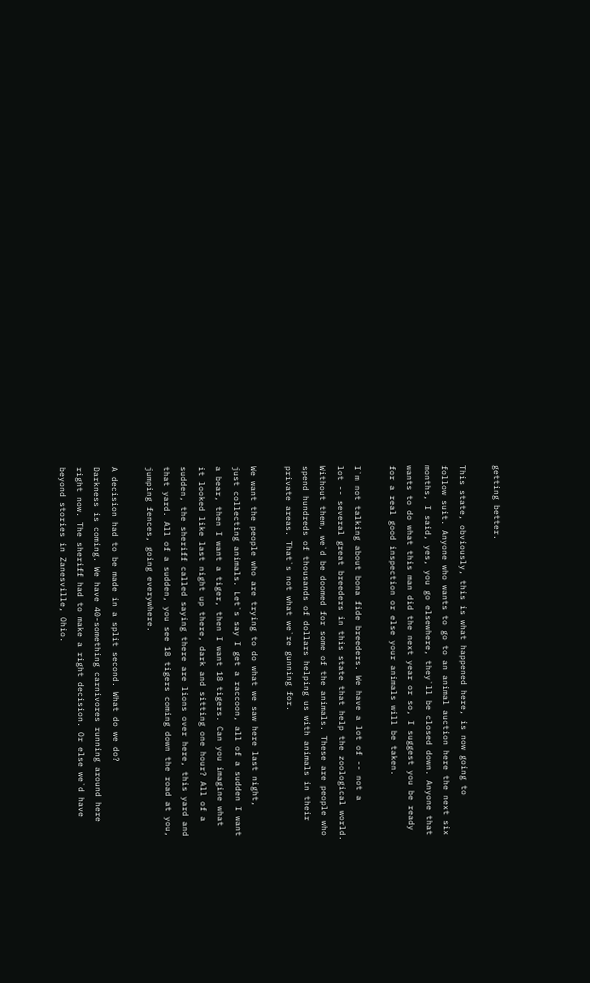getting better.

This state, obviously, this is what happened here, is now going to
follow suit. Anyone who wants to go to an animal auction here the next six
months, I said, yes, you go elsewhere, they`ll be closed down. Anyone that
wants to do what this man did the next year or so, I suggest you be ready
for a real good inspection or else your animals will be taken.

I`m not talking about bona fide breeders. We have a lot of -- not a
lot -- several great breeders in this state that help the zoological world.
Without them, we`d be doomed for some of the animals. These are people who
spend hundreds of thousands of dollars helping us with animals in their
private areas. That`s not what we`re gunning for.

We want the people who are trying to do what we saw here last night,
just collecting animals. Let`s say I get a raccoon, all of a sudden I want
a bear, then I want a tiger, then I want 18 tigers. Can you imagine what
it looked like last night up there, dark and sitting one hour? All of a
sudden, the sheriff called saying there are lions over here, this yard and
that yard. All of a sudden, you see 18 tigers coming down the road at you,
jumping fences, going everywhere.

A decision had to be made in a split second. What do we do?
Darkness is coming. We have 40-something carnivores running around here
right now. The sheriff had to make a right decision. Or else we`d have
beyond stories in Zanesville, Ohio.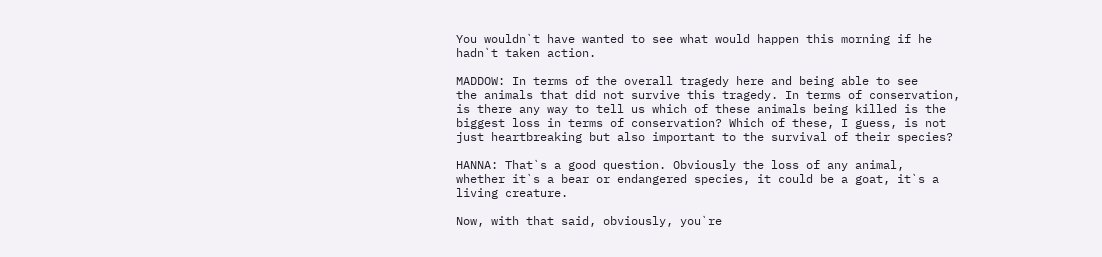You wouldn`t have wanted to see what would happen this morning if he
hadn`t taken action.

MADDOW: In terms of the overall tragedy here and being able to see
the animals that did not survive this tragedy. In terms of conservation,
is there any way to tell us which of these animals being killed is the
biggest loss in terms of conservation? Which of these, I guess, is not
just heartbreaking but also important to the survival of their species?

HANNA: That`s a good question. Obviously the loss of any animal,
whether it`s a bear or endangered species, it could be a goat, it`s a
living creature.

Now, with that said, obviously, you`re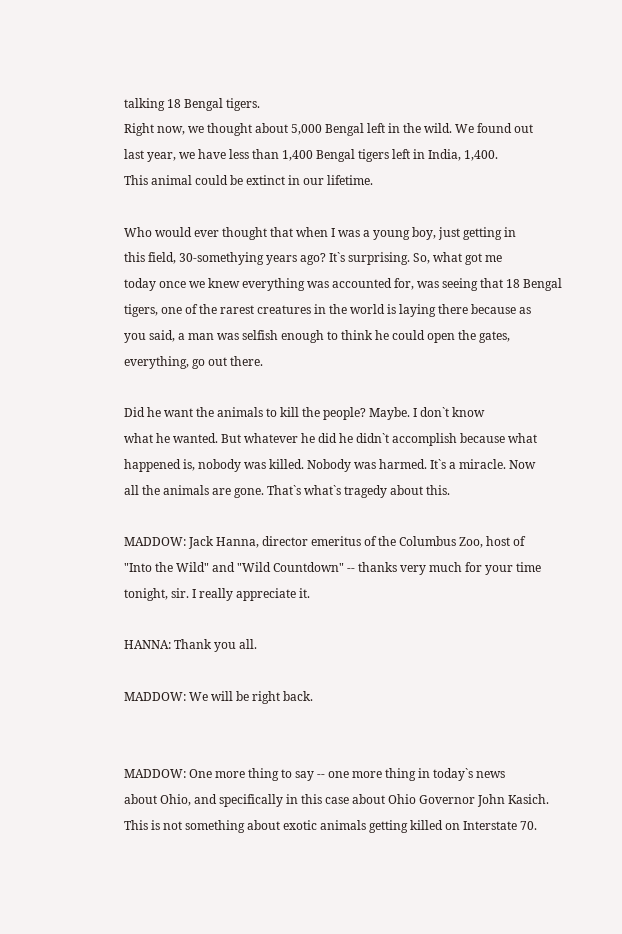talking 18 Bengal tigers.
Right now, we thought about 5,000 Bengal left in the wild. We found out
last year, we have less than 1,400 Bengal tigers left in India, 1,400.
This animal could be extinct in our lifetime.

Who would ever thought that when I was a young boy, just getting in
this field, 30-somethying years ago? It`s surprising. So, what got me
today once we knew everything was accounted for, was seeing that 18 Bengal
tigers, one of the rarest creatures in the world is laying there because as
you said, a man was selfish enough to think he could open the gates,
everything, go out there.

Did he want the animals to kill the people? Maybe. I don`t know
what he wanted. But whatever he did he didn`t accomplish because what
happened is, nobody was killed. Nobody was harmed. It`s a miracle. Now
all the animals are gone. That`s what`s tragedy about this.

MADDOW: Jack Hanna, director emeritus of the Columbus Zoo, host of
"Into the Wild" and "Wild Countdown" -- thanks very much for your time
tonight, sir. I really appreciate it.

HANNA: Thank you all.

MADDOW: We will be right back.


MADDOW: One more thing to say -- one more thing in today`s news
about Ohio, and specifically in this case about Ohio Governor John Kasich.
This is not something about exotic animals getting killed on Interstate 70.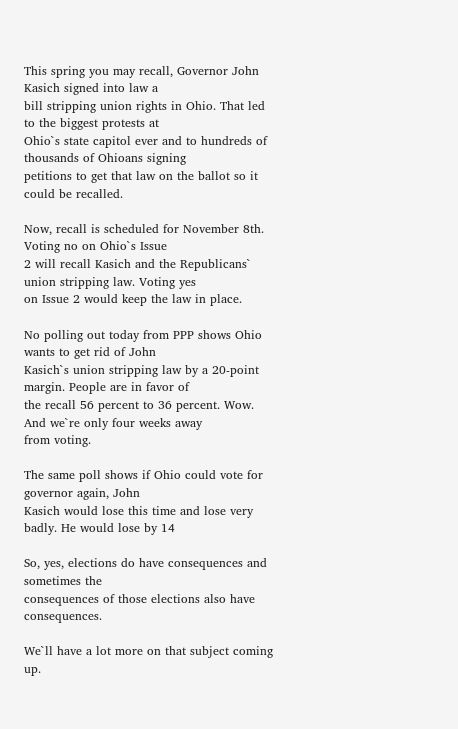This spring you may recall, Governor John Kasich signed into law a
bill stripping union rights in Ohio. That led to the biggest protests at
Ohio`s state capitol ever and to hundreds of thousands of Ohioans signing
petitions to get that law on the ballot so it could be recalled.

Now, recall is scheduled for November 8th. Voting no on Ohio`s Issue
2 will recall Kasich and the Republicans` union stripping law. Voting yes
on Issue 2 would keep the law in place.

No polling out today from PPP shows Ohio wants to get rid of John
Kasich`s union stripping law by a 20-point margin. People are in favor of
the recall 56 percent to 36 percent. Wow. And we`re only four weeks away
from voting.

The same poll shows if Ohio could vote for governor again, John
Kasich would lose this time and lose very badly. He would lose by 14

So, yes, elections do have consequences and sometimes the
consequences of those elections also have consequences.

We`ll have a lot more on that subject coming up.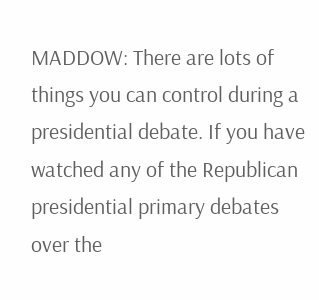MADDOW: There are lots of things you can control during a
presidential debate. If you have watched any of the Republican
presidential primary debates over the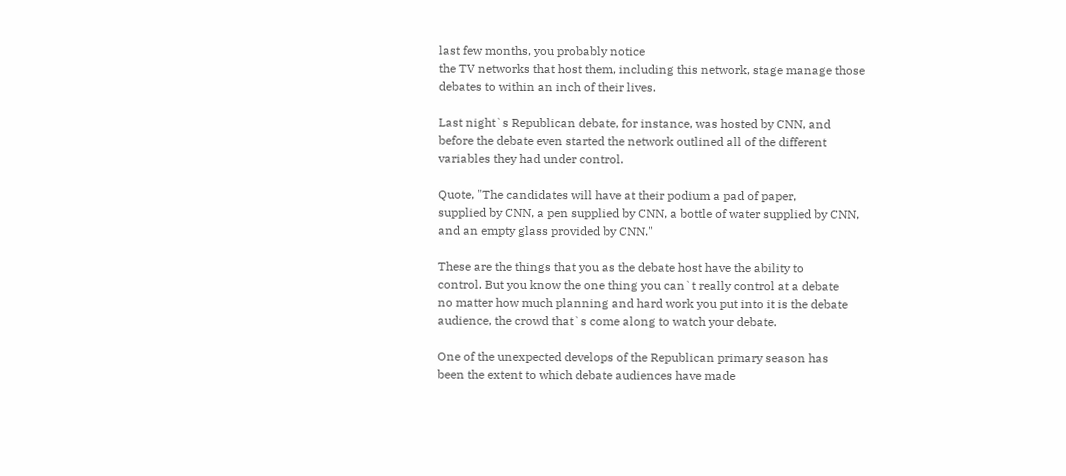last few months, you probably notice
the TV networks that host them, including this network, stage manage those
debates to within an inch of their lives.

Last night`s Republican debate, for instance, was hosted by CNN, and
before the debate even started the network outlined all of the different
variables they had under control.

Quote, "The candidates will have at their podium a pad of paper,
supplied by CNN, a pen supplied by CNN, a bottle of water supplied by CNN,
and an empty glass provided by CNN."

These are the things that you as the debate host have the ability to
control. But you know the one thing you can`t really control at a debate
no matter how much planning and hard work you put into it is the debate
audience, the crowd that`s come along to watch your debate.

One of the unexpected develops of the Republican primary season has
been the extent to which debate audiences have made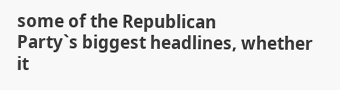some of the Republican
Party`s biggest headlines, whether it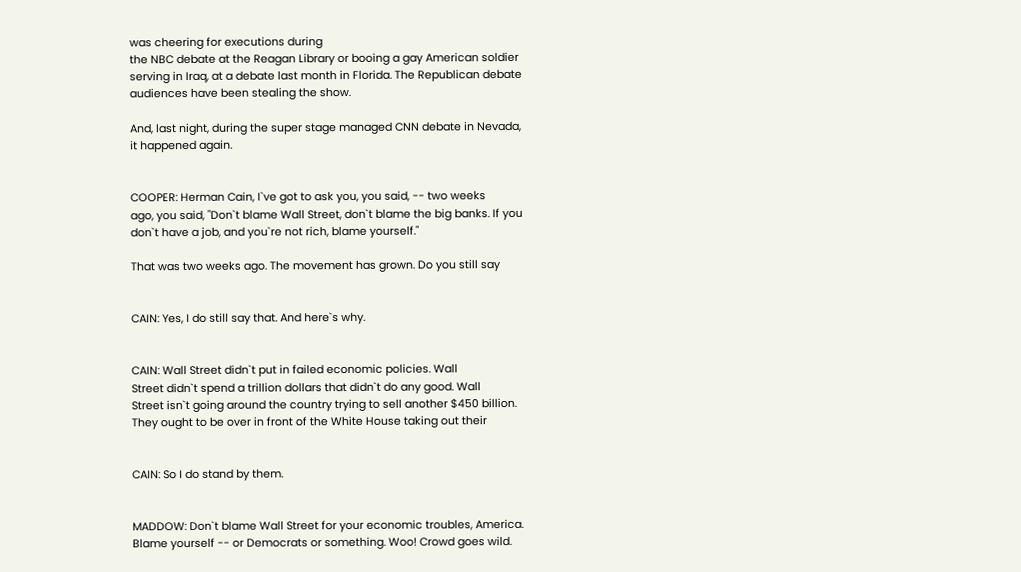was cheering for executions during
the NBC debate at the Reagan Library or booing a gay American soldier
serving in Iraq, at a debate last month in Florida. The Republican debate
audiences have been stealing the show.

And, last night, during the super stage managed CNN debate in Nevada,
it happened again.


COOPER: Herman Cain, I`ve got to ask you, you said, -- two weeks
ago, you said, "Don`t blame Wall Street, don`t blame the big banks. If you
don`t have a job, and you`re not rich, blame yourself."

That was two weeks ago. The movement has grown. Do you still say


CAIN: Yes, I do still say that. And here`s why.


CAIN: Wall Street didn`t put in failed economic policies. Wall
Street didn`t spend a trillion dollars that didn`t do any good. Wall
Street isn`t going around the country trying to sell another $450 billion.
They ought to be over in front of the White House taking out their


CAIN: So I do stand by them.


MADDOW: Don`t blame Wall Street for your economic troubles, America.
Blame yourself -- or Democrats or something. Woo! Crowd goes wild.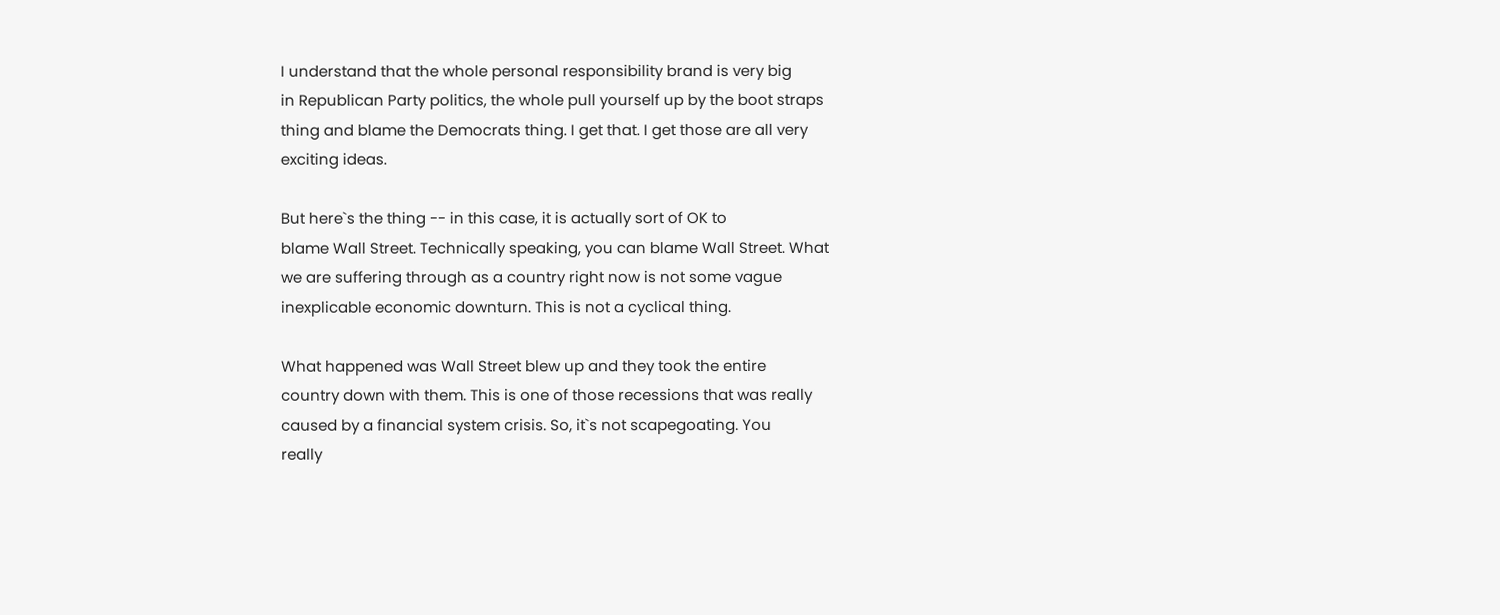I understand that the whole personal responsibility brand is very big
in Republican Party politics, the whole pull yourself up by the boot straps
thing and blame the Democrats thing. I get that. I get those are all very
exciting ideas.

But here`s the thing -- in this case, it is actually sort of OK to
blame Wall Street. Technically speaking, you can blame Wall Street. What
we are suffering through as a country right now is not some vague
inexplicable economic downturn. This is not a cyclical thing.

What happened was Wall Street blew up and they took the entire
country down with them. This is one of those recessions that was really
caused by a financial system crisis. So, it`s not scapegoating. You
really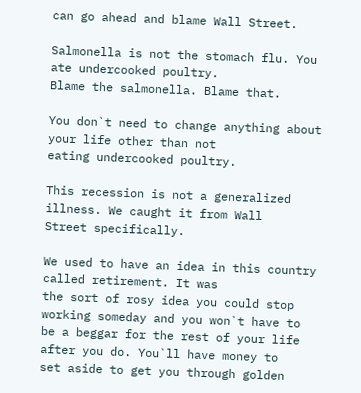can go ahead and blame Wall Street.

Salmonella is not the stomach flu. You ate undercooked poultry.
Blame the salmonella. Blame that.

You don`t need to change anything about your life other than not
eating undercooked poultry.

This recession is not a generalized illness. We caught it from Wall
Street specifically.

We used to have an idea in this country called retirement. It was
the sort of rosy idea you could stop working someday and you won`t have to
be a beggar for the rest of your life after you do. You`ll have money to
set aside to get you through golden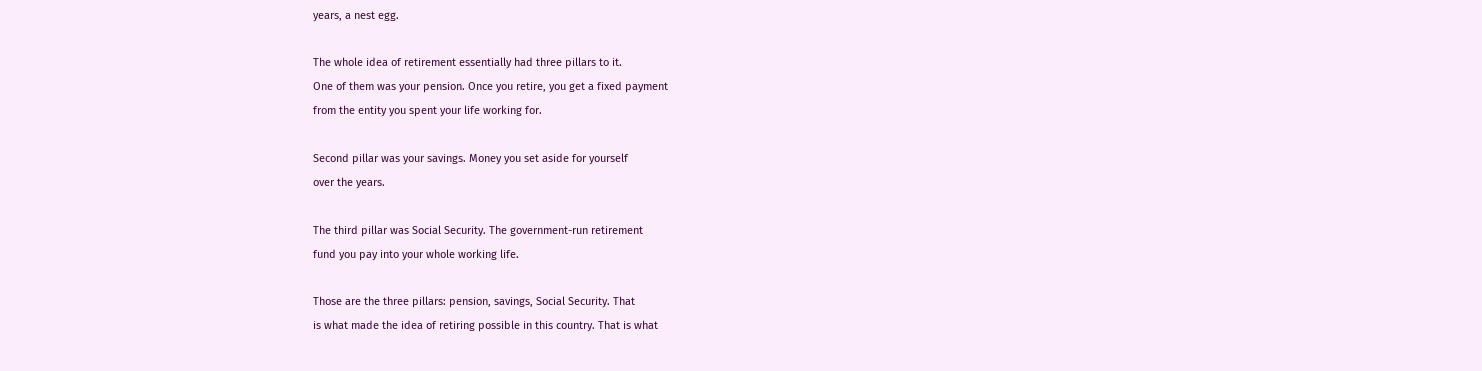years, a nest egg.

The whole idea of retirement essentially had three pillars to it.
One of them was your pension. Once you retire, you get a fixed payment
from the entity you spent your life working for.

Second pillar was your savings. Money you set aside for yourself
over the years.

The third pillar was Social Security. The government-run retirement
fund you pay into your whole working life.

Those are the three pillars: pension, savings, Social Security. That
is what made the idea of retiring possible in this country. That is what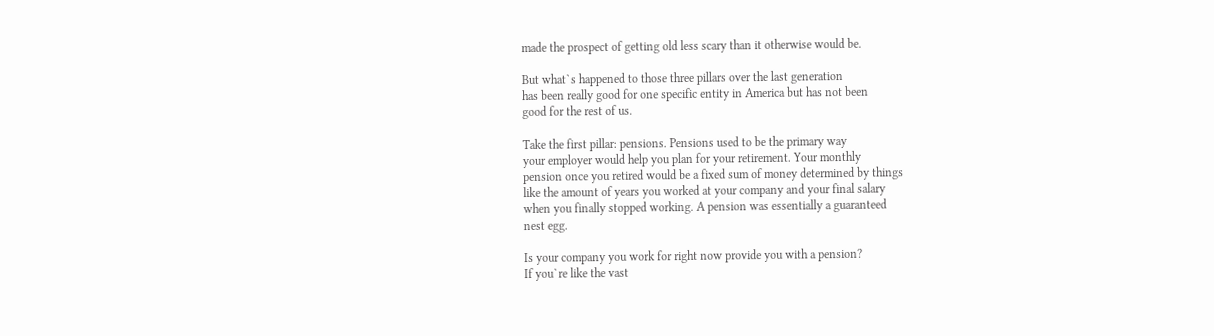made the prospect of getting old less scary than it otherwise would be.

But what`s happened to those three pillars over the last generation
has been really good for one specific entity in America but has not been
good for the rest of us.

Take the first pillar: pensions. Pensions used to be the primary way
your employer would help you plan for your retirement. Your monthly
pension once you retired would be a fixed sum of money determined by things
like the amount of years you worked at your company and your final salary
when you finally stopped working. A pension was essentially a guaranteed
nest egg.

Is your company you work for right now provide you with a pension?
If you`re like the vast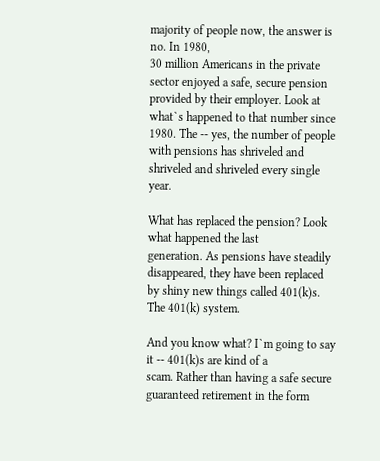majority of people now, the answer is no. In 1980,
30 million Americans in the private sector enjoyed a safe, secure pension
provided by their employer. Look at what`s happened to that number since
1980. The -- yes, the number of people with pensions has shriveled and
shriveled and shriveled every single year.

What has replaced the pension? Look what happened the last
generation. As pensions have steadily disappeared, they have been replaced
by shiny new things called 401(k)s. The 401(k) system.

And you know what? I`m going to say it -- 401(k)s are kind of a
scam. Rather than having a safe secure guaranteed retirement in the form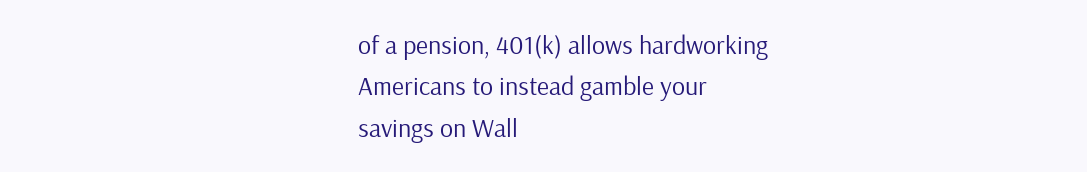of a pension, 401(k) allows hardworking Americans to instead gamble your
savings on Wall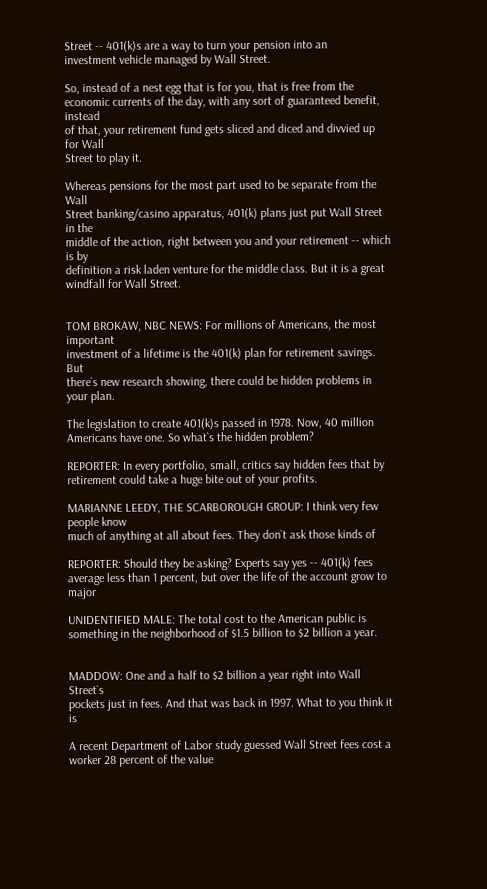Street -- 401(k)s are a way to turn your pension into an
investment vehicle managed by Wall Street.

So, instead of a nest egg that is for you, that is free from the
economic currents of the day, with any sort of guaranteed benefit, instead
of that, your retirement fund gets sliced and diced and divvied up for Wall
Street to play it.

Whereas pensions for the most part used to be separate from the Wall
Street banking/casino apparatus, 401(k) plans just put Wall Street in the
middle of the action, right between you and your retirement -- which is by
definition a risk laden venture for the middle class. But it is a great
windfall for Wall Street.


TOM BROKAW, NBC NEWS: For millions of Americans, the most important
investment of a lifetime is the 401(k) plan for retirement savings. But
there`s new research showing, there could be hidden problems in your plan.

The legislation to create 401(k)s passed in 1978. Now, 40 million
Americans have one. So what`s the hidden problem?

REPORTER: In every portfolio, small, critics say hidden fees that by
retirement could take a huge bite out of your profits.

MARIANNE LEEDY, THE SCARBOROUGH GROUP: I think very few people know
much of anything at all about fees. They don`t ask those kinds of

REPORTER: Should they be asking? Experts say yes -- 401(k) fees
average less than 1 percent, but over the life of the account grow to major

UNIDENTIFIED MALE: The total cost to the American public is
something in the neighborhood of $1.5 billion to $2 billion a year.


MADDOW: One and a half to $2 billion a year right into Wall Street`s
pockets just in fees. And that was back in 1997. What to you think it is

A recent Department of Labor study guessed Wall Street fees cost a
worker 28 percent of the value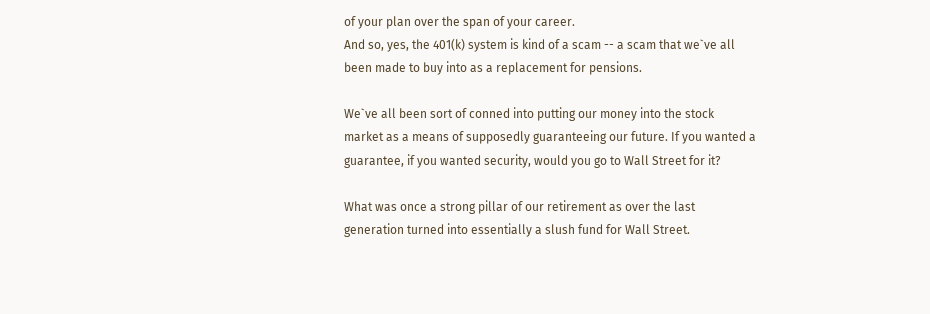of your plan over the span of your career.
And so, yes, the 401(k) system is kind of a scam -- a scam that we`ve all
been made to buy into as a replacement for pensions.

We`ve all been sort of conned into putting our money into the stock
market as a means of supposedly guaranteeing our future. If you wanted a
guarantee, if you wanted security, would you go to Wall Street for it?

What was once a strong pillar of our retirement as over the last
generation turned into essentially a slush fund for Wall Street.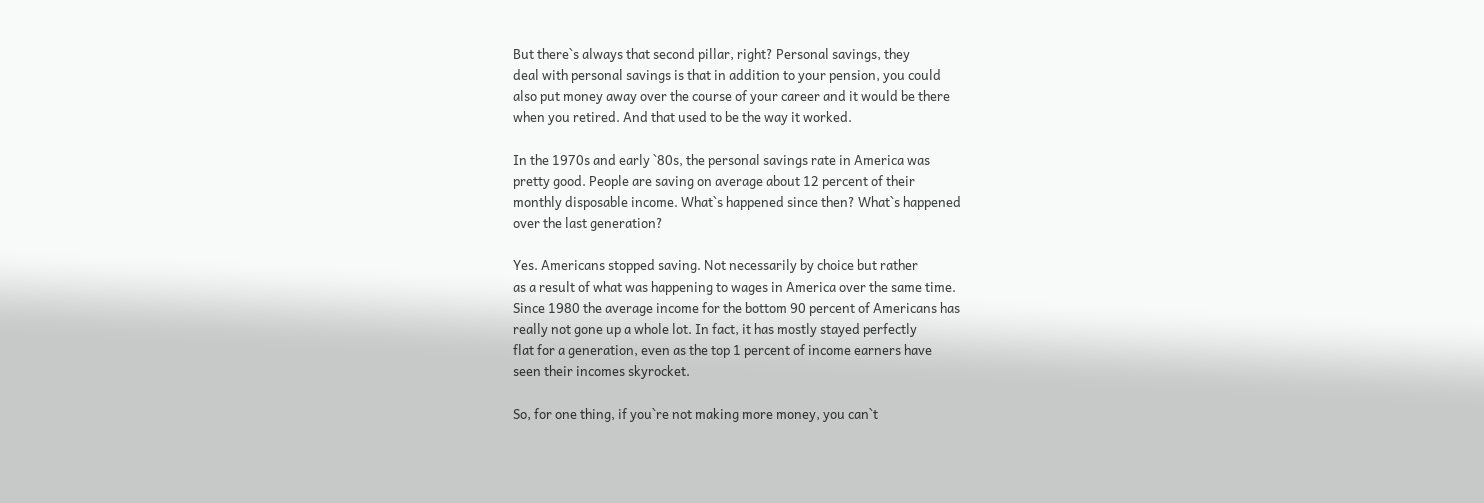But there`s always that second pillar, right? Personal savings, they
deal with personal savings is that in addition to your pension, you could
also put money away over the course of your career and it would be there
when you retired. And that used to be the way it worked.

In the 1970s and early `80s, the personal savings rate in America was
pretty good. People are saving on average about 12 percent of their
monthly disposable income. What`s happened since then? What`s happened
over the last generation?

Yes. Americans stopped saving. Not necessarily by choice but rather
as a result of what was happening to wages in America over the same time.
Since 1980 the average income for the bottom 90 percent of Americans has
really not gone up a whole lot. In fact, it has mostly stayed perfectly
flat for a generation, even as the top 1 percent of income earners have
seen their incomes skyrocket.

So, for one thing, if you`re not making more money, you can`t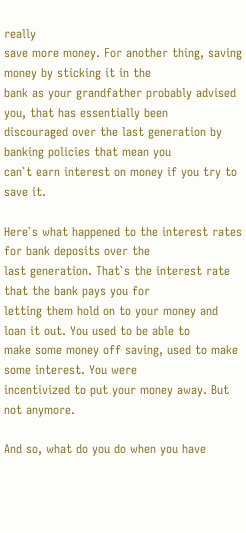really
save more money. For another thing, saving money by sticking it in the
bank as your grandfather probably advised you, that has essentially been
discouraged over the last generation by banking policies that mean you
can`t earn interest on money if you try to save it.

Here`s what happened to the interest rates for bank deposits over the
last generation. That`s the interest rate that the bank pays you for
letting them hold on to your money and loan it out. You used to be able to
make some money off saving, used to make some interest. You were
incentivized to put your money away. But not anymore.

And so, what do you do when you have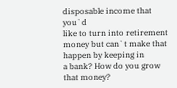disposable income that you`d
like to turn into retirement money but can`t make that happen by keeping in
a bank? How do you grow that money?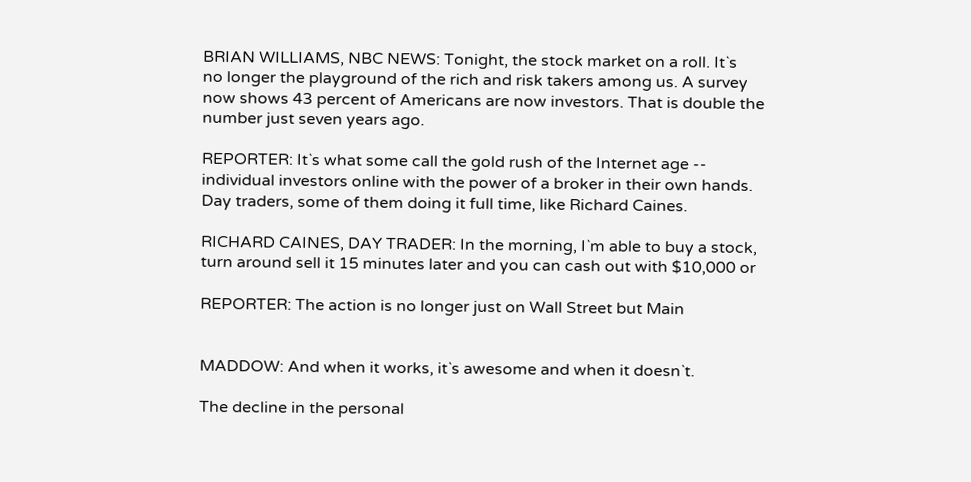BRIAN WILLIAMS, NBC NEWS: Tonight, the stock market on a roll. It`s
no longer the playground of the rich and risk takers among us. A survey
now shows 43 percent of Americans are now investors. That is double the
number just seven years ago.

REPORTER: It`s what some call the gold rush of the Internet age --
individual investors online with the power of a broker in their own hands.
Day traders, some of them doing it full time, like Richard Caines.

RICHARD CAINES, DAY TRADER: In the morning, I`m able to buy a stock,
turn around sell it 15 minutes later and you can cash out with $10,000 or

REPORTER: The action is no longer just on Wall Street but Main


MADDOW: And when it works, it`s awesome and when it doesn`t.

The decline in the personal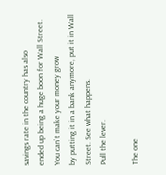savings rate in the country has also
ended up being a huge boon for Wall Street. You can`t make your money grow
by putting it in a bank anymore, put it in Wall Street. See what happens.
Pull the lever.

The one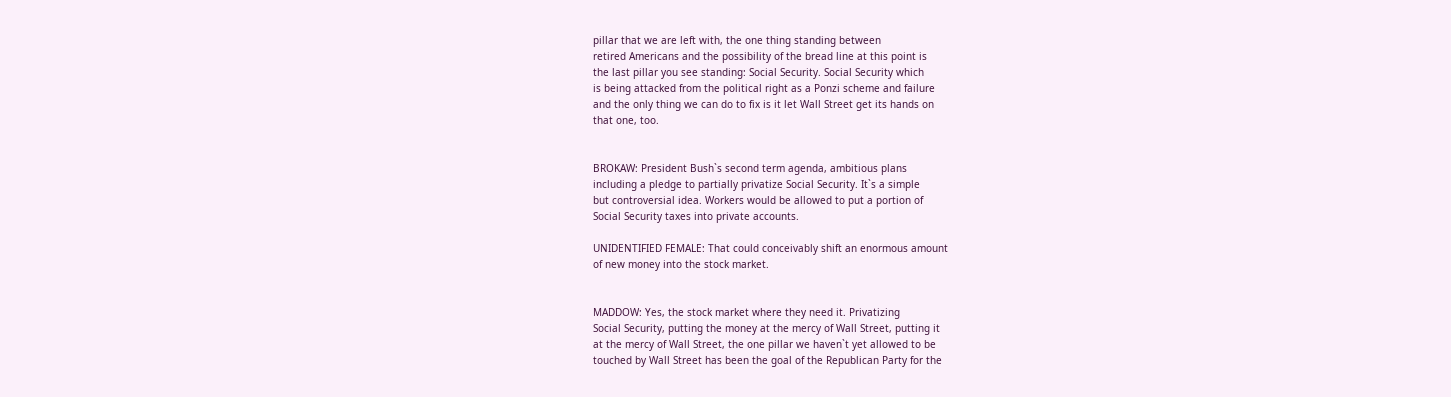pillar that we are left with, the one thing standing between
retired Americans and the possibility of the bread line at this point is
the last pillar you see standing: Social Security. Social Security which
is being attacked from the political right as a Ponzi scheme and failure
and the only thing we can do to fix is it let Wall Street get its hands on
that one, too.


BROKAW: President Bush`s second term agenda, ambitious plans
including a pledge to partially privatize Social Security. It`s a simple
but controversial idea. Workers would be allowed to put a portion of
Social Security taxes into private accounts.

UNIDENTIFIED FEMALE: That could conceivably shift an enormous amount
of new money into the stock market.


MADDOW: Yes, the stock market where they need it. Privatizing
Social Security, putting the money at the mercy of Wall Street, putting it
at the mercy of Wall Street, the one pillar we haven`t yet allowed to be
touched by Wall Street has been the goal of the Republican Party for the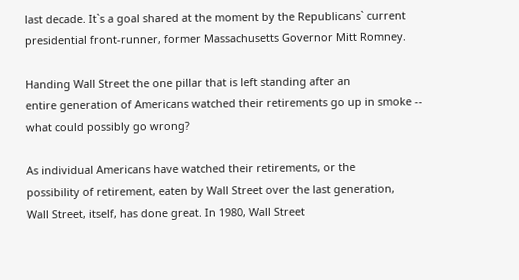last decade. It`s a goal shared at the moment by the Republicans` current
presidential front-runner, former Massachusetts Governor Mitt Romney.

Handing Wall Street the one pillar that is left standing after an
entire generation of Americans watched their retirements go up in smoke --
what could possibly go wrong?

As individual Americans have watched their retirements, or the
possibility of retirement, eaten by Wall Street over the last generation,
Wall Street, itself, has done great. In 1980, Wall Street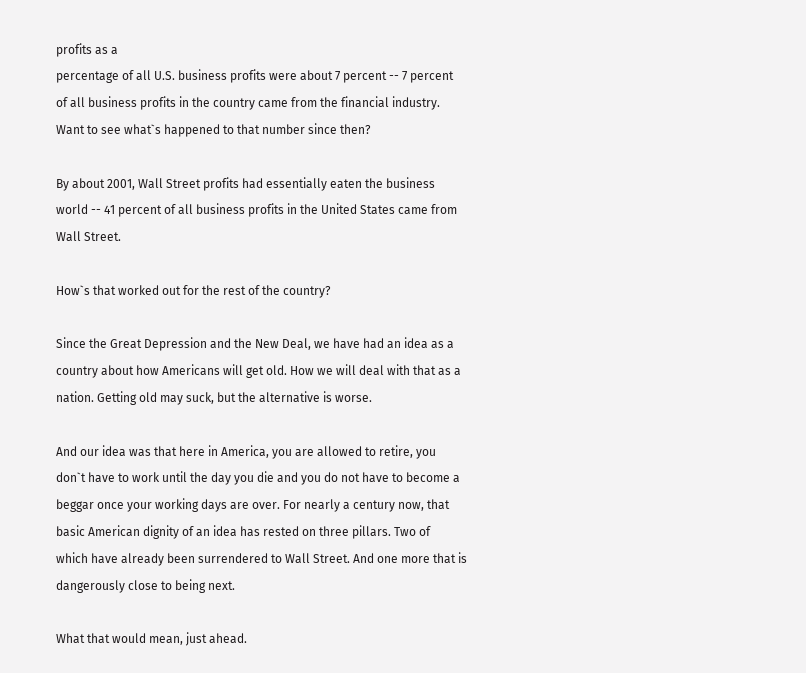profits as a
percentage of all U.S. business profits were about 7 percent -- 7 percent
of all business profits in the country came from the financial industry.
Want to see what`s happened to that number since then?

By about 2001, Wall Street profits had essentially eaten the business
world -- 41 percent of all business profits in the United States came from
Wall Street.

How`s that worked out for the rest of the country?

Since the Great Depression and the New Deal, we have had an idea as a
country about how Americans will get old. How we will deal with that as a
nation. Getting old may suck, but the alternative is worse.

And our idea was that here in America, you are allowed to retire, you
don`t have to work until the day you die and you do not have to become a
beggar once your working days are over. For nearly a century now, that
basic American dignity of an idea has rested on three pillars. Two of
which have already been surrendered to Wall Street. And one more that is
dangerously close to being next.

What that would mean, just ahead.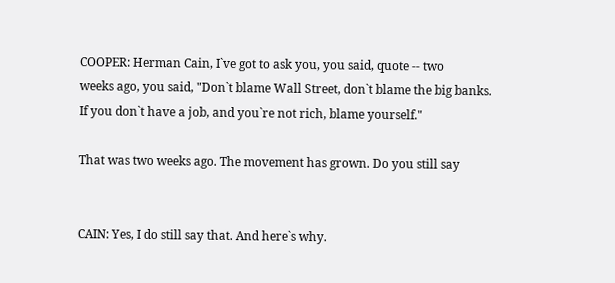COOPER: Herman Cain, I`ve got to ask you, you said, quote -- two
weeks ago, you said, "Don`t blame Wall Street, don`t blame the big banks.
If you don`t have a job, and you`re not rich, blame yourself."

That was two weeks ago. The movement has grown. Do you still say


CAIN: Yes, I do still say that. And here`s why.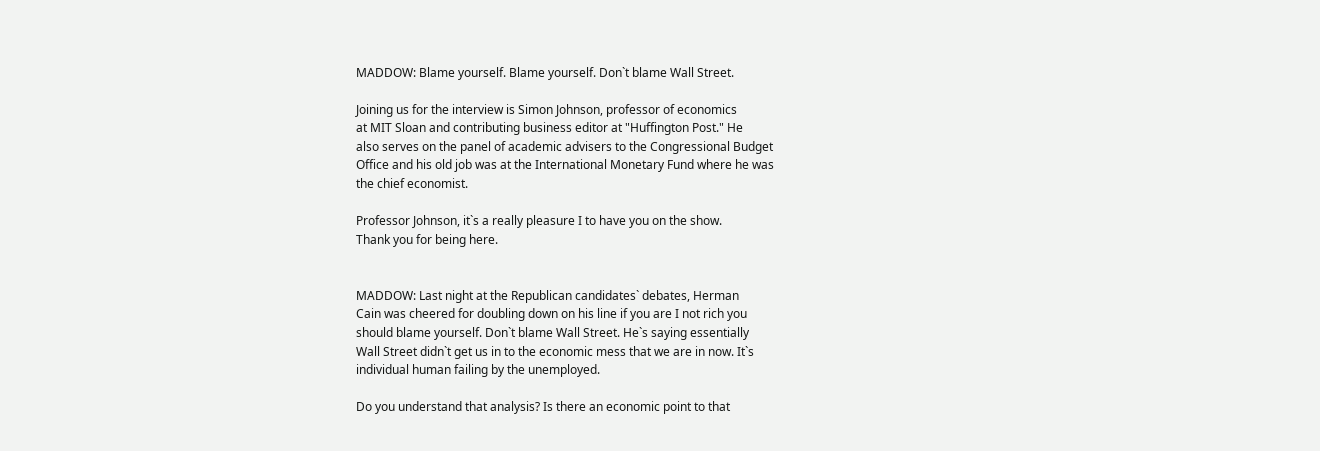MADDOW: Blame yourself. Blame yourself. Don`t blame Wall Street.

Joining us for the interview is Simon Johnson, professor of economics
at MIT Sloan and contributing business editor at "Huffington Post." He
also serves on the panel of academic advisers to the Congressional Budget
Office and his old job was at the International Monetary Fund where he was
the chief economist.

Professor Johnson, it`s a really pleasure I to have you on the show.
Thank you for being here.


MADDOW: Last night at the Republican candidates` debates, Herman
Cain was cheered for doubling down on his line if you are I not rich you
should blame yourself. Don`t blame Wall Street. He`s saying essentially
Wall Street didn`t get us in to the economic mess that we are in now. It`s
individual human failing by the unemployed.

Do you understand that analysis? Is there an economic point to that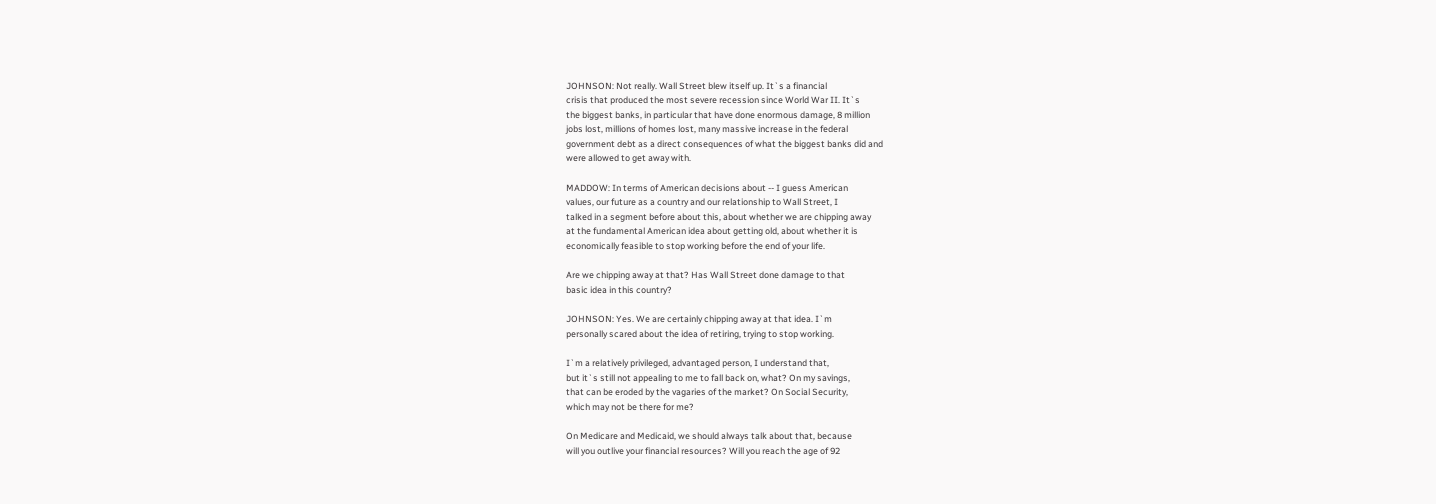JOHNSON: Not really. Wall Street blew itself up. It`s a financial
crisis that produced the most severe recession since World War II. It`s
the biggest banks, in particular that have done enormous damage, 8 million
jobs lost, millions of homes lost, many massive increase in the federal
government debt as a direct consequences of what the biggest banks did and
were allowed to get away with.

MADDOW: In terms of American decisions about -- I guess American
values, our future as a country and our relationship to Wall Street, I
talked in a segment before about this, about whether we are chipping away
at the fundamental American idea about getting old, about whether it is
economically feasible to stop working before the end of your life.

Are we chipping away at that? Has Wall Street done damage to that
basic idea in this country?

JOHNSON: Yes. We are certainly chipping away at that idea. I`m
personally scared about the idea of retiring, trying to stop working.

I`m a relatively privileged, advantaged person, I understand that,
but it`s still not appealing to me to fall back on, what? On my savings,
that can be eroded by the vagaries of the market? On Social Security,
which may not be there for me?

On Medicare and Medicaid, we should always talk about that, because
will you outlive your financial resources? Will you reach the age of 92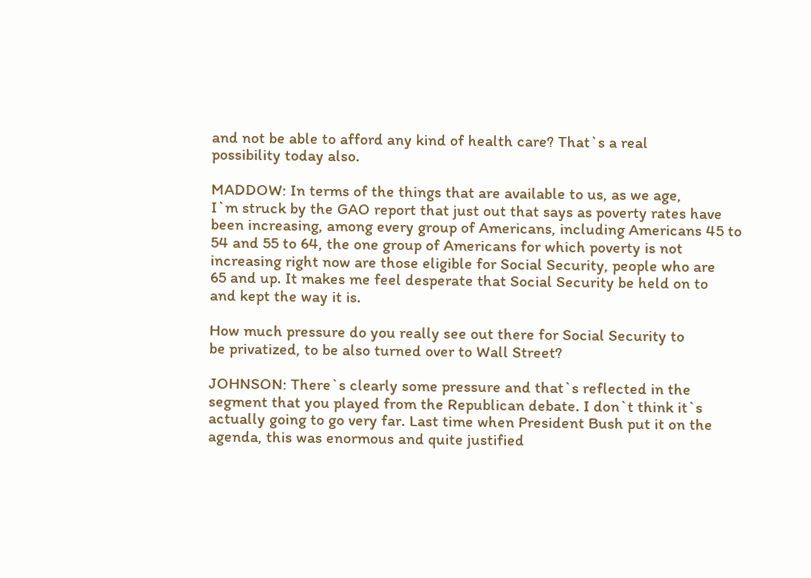and not be able to afford any kind of health care? That`s a real
possibility today also.

MADDOW: In terms of the things that are available to us, as we age,
I`m struck by the GAO report that just out that says as poverty rates have
been increasing, among every group of Americans, including Americans 45 to
54 and 55 to 64, the one group of Americans for which poverty is not
increasing right now are those eligible for Social Security, people who are
65 and up. It makes me feel desperate that Social Security be held on to
and kept the way it is.

How much pressure do you really see out there for Social Security to
be privatized, to be also turned over to Wall Street?

JOHNSON: There`s clearly some pressure and that`s reflected in the
segment that you played from the Republican debate. I don`t think it`s
actually going to go very far. Last time when President Bush put it on the
agenda, this was enormous and quite justified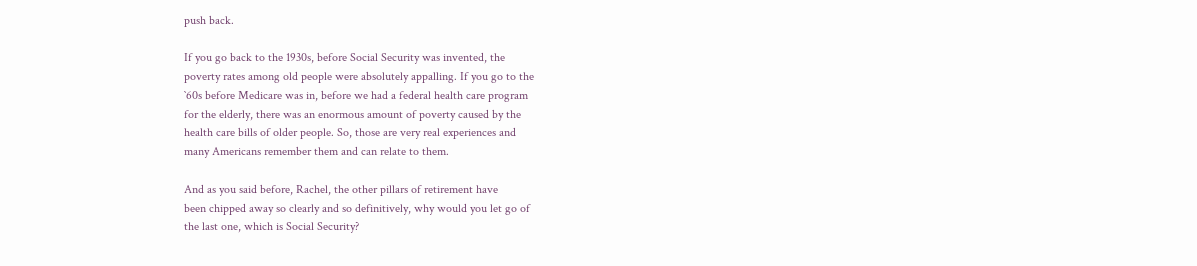push back.

If you go back to the 1930s, before Social Security was invented, the
poverty rates among old people were absolutely appalling. If you go to the
`60s before Medicare was in, before we had a federal health care program
for the elderly, there was an enormous amount of poverty caused by the
health care bills of older people. So, those are very real experiences and
many Americans remember them and can relate to them.

And as you said before, Rachel, the other pillars of retirement have
been chipped away so clearly and so definitively, why would you let go of
the last one, which is Social Security?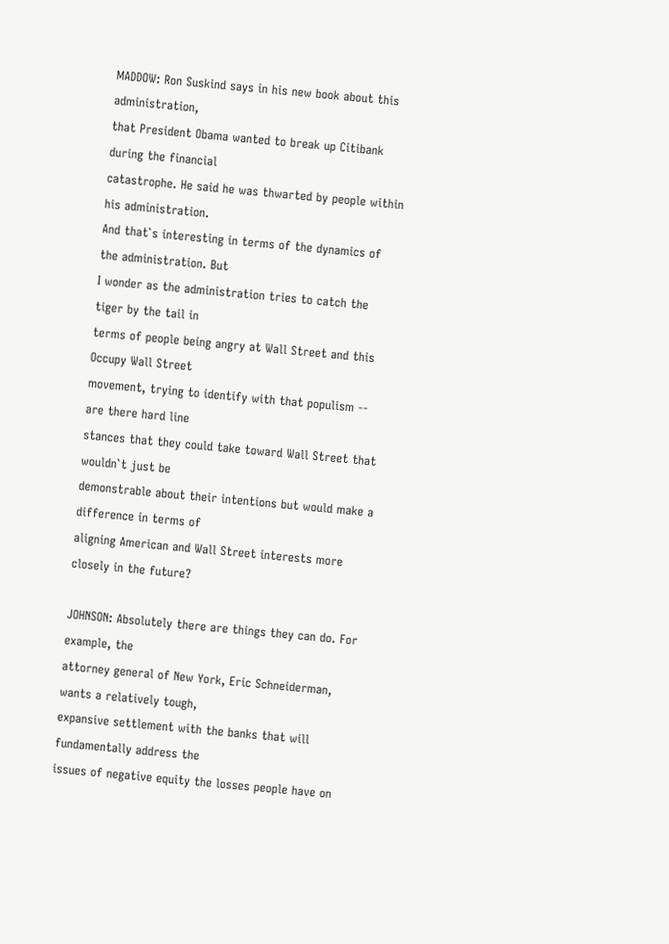MADDOW: Ron Suskind says in his new book about this administration,
that President Obama wanted to break up Citibank during the financial
catastrophe. He said he was thwarted by people within his administration.
And that`s interesting in terms of the dynamics of the administration. But
I wonder as the administration tries to catch the tiger by the tail in
terms of people being angry at Wall Street and this Occupy Wall Street
movement, trying to identify with that populism -- are there hard line
stances that they could take toward Wall Street that wouldn`t just be
demonstrable about their intentions but would make a difference in terms of
aligning American and Wall Street interests more closely in the future?

JOHNSON: Absolutely there are things they can do. For example, the
attorney general of New York, Eric Schneiderman, wants a relatively tough,
expansive settlement with the banks that will fundamentally address the
issues of negative equity the losses people have on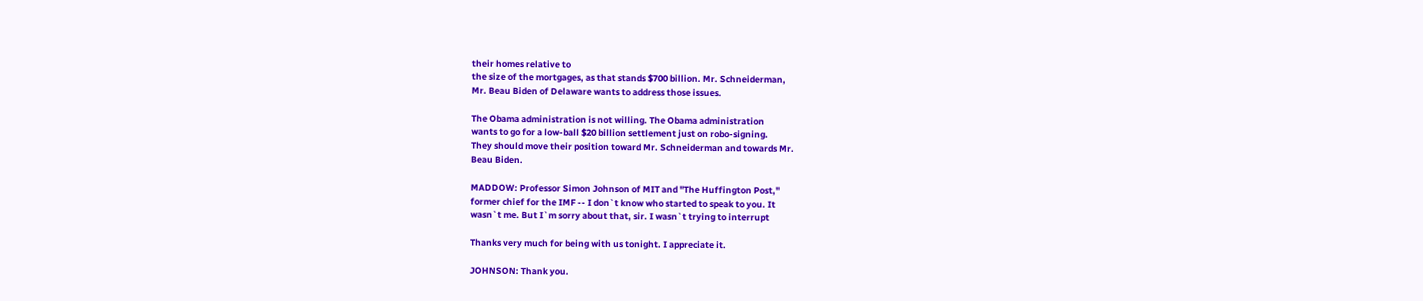their homes relative to
the size of the mortgages, as that stands $700 billion. Mr. Schneiderman,
Mr. Beau Biden of Delaware wants to address those issues.

The Obama administration is not willing. The Obama administration
wants to go for a low-ball $20 billion settlement just on robo-signing.
They should move their position toward Mr. Schneiderman and towards Mr.
Beau Biden.

MADDOW: Professor Simon Johnson of MIT and "The Huffington Post,"
former chief for the IMF -- I don`t know who started to speak to you. It
wasn`t me. But I`m sorry about that, sir. I wasn`t trying to interrupt

Thanks very much for being with us tonight. I appreciate it.

JOHNSON: Thank you.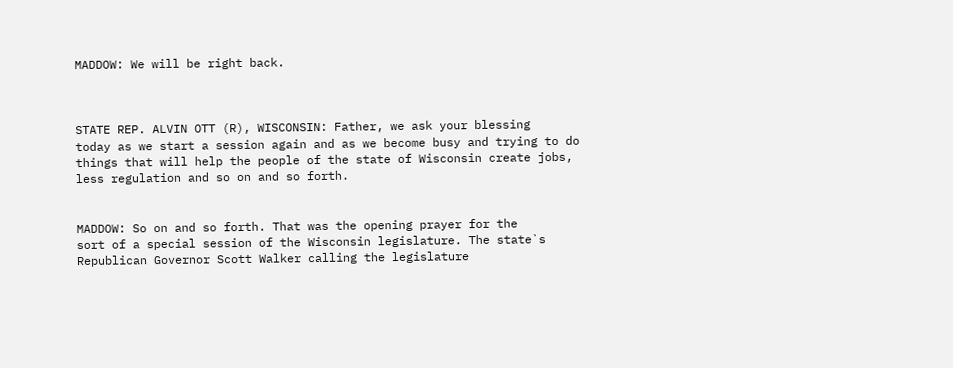MADDOW: We will be right back.



STATE REP. ALVIN OTT (R), WISCONSIN: Father, we ask your blessing
today as we start a session again and as we become busy and trying to do
things that will help the people of the state of Wisconsin create jobs,
less regulation and so on and so forth.


MADDOW: So on and so forth. That was the opening prayer for the
sort of a special session of the Wisconsin legislature. The state`s
Republican Governor Scott Walker calling the legislature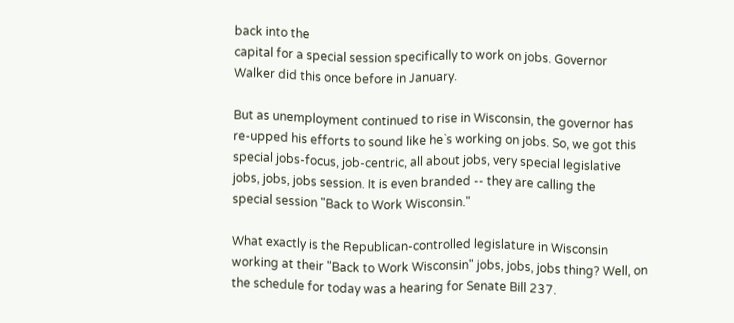back into the
capital for a special session specifically to work on jobs. Governor
Walker did this once before in January.

But as unemployment continued to rise in Wisconsin, the governor has
re-upped his efforts to sound like he`s working on jobs. So, we got this
special jobs-focus, job-centric, all about jobs, very special legislative
jobs, jobs, jobs session. It is even branded -- they are calling the
special session "Back to Work Wisconsin."

What exactly is the Republican-controlled legislature in Wisconsin
working at their "Back to Work Wisconsin" jobs, jobs, jobs thing? Well, on
the schedule for today was a hearing for Senate Bill 237.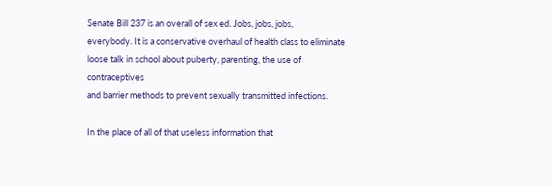Senate Bill 237 is an overall of sex ed. Jobs, jobs, jobs,
everybody. It is a conservative overhaul of health class to eliminate
loose talk in school about puberty, parenting, the use of contraceptives
and barrier methods to prevent sexually transmitted infections.

In the place of all of that useless information that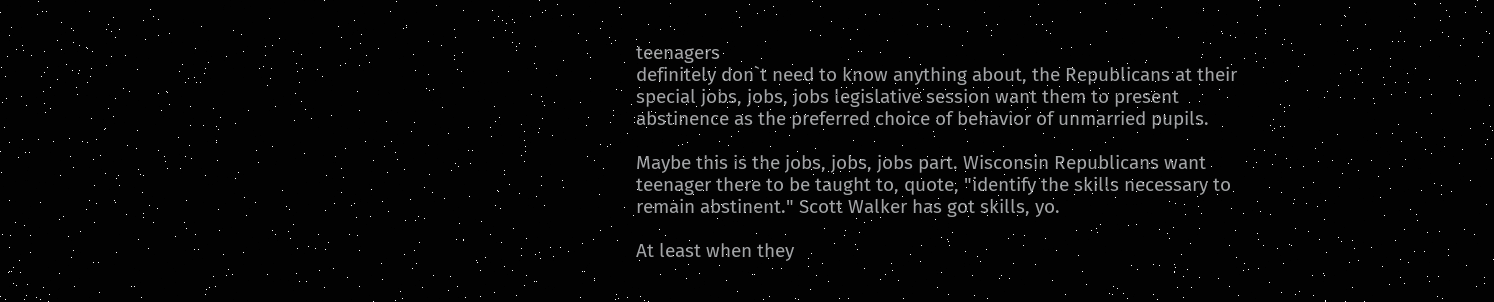teenagers
definitely don`t need to know anything about, the Republicans at their
special jobs, jobs, jobs legislative session want them to present
abstinence as the preferred choice of behavior of unmarried pupils.

Maybe this is the jobs, jobs, jobs part. Wisconsin Republicans want
teenager there to be taught to, quote, "identify the skills necessary to
remain abstinent." Scott Walker has got skills, yo.

At least when they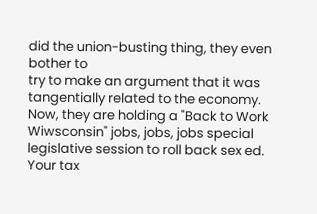did the union-busting thing, they even bother to
try to make an argument that it was tangentially related to the economy.
Now, they are holding a "Back to Work Wiwsconsin" jobs, jobs, jobs special
legislative session to roll back sex ed. Your tax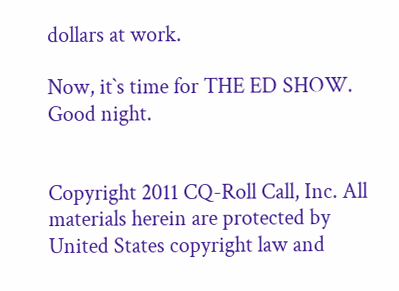dollars at work.

Now, it`s time for THE ED SHOW. Good night.


Copyright 2011 CQ-Roll Call, Inc. All materials herein are protected by
United States copyright law and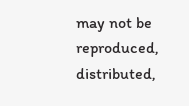may not be reproduced, distributed,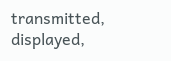transmitted, displayed,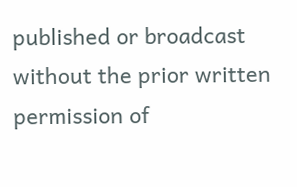published or broadcast without the prior written
permission of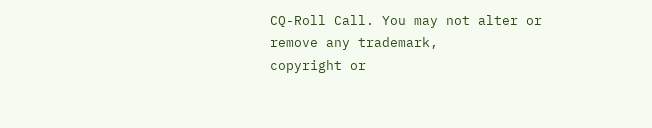CQ-Roll Call. You may not alter or remove any trademark,
copyright or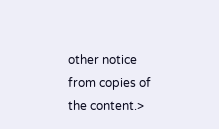other notice from copies of the content.>